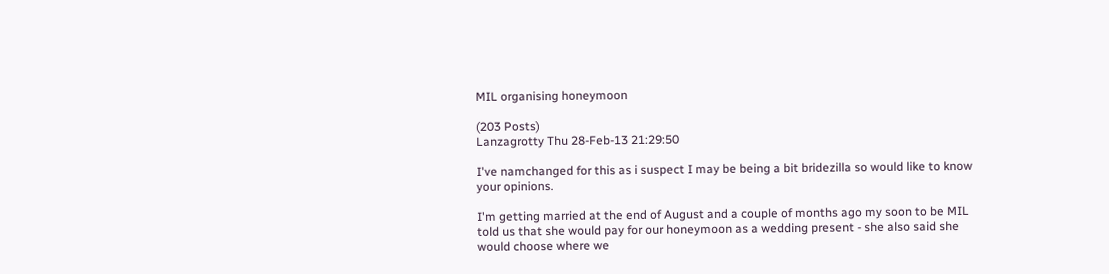MIL organising honeymoon

(203 Posts)
Lanzagrotty Thu 28-Feb-13 21:29:50

I've namchanged for this as i suspect I may be being a bit bridezilla so would like to know your opinions.

I'm getting married at the end of August and a couple of months ago my soon to be MIL told us that she would pay for our honeymoon as a wedding present - she also said she would choose where we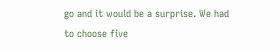go and it would be a surprise. We had to choose five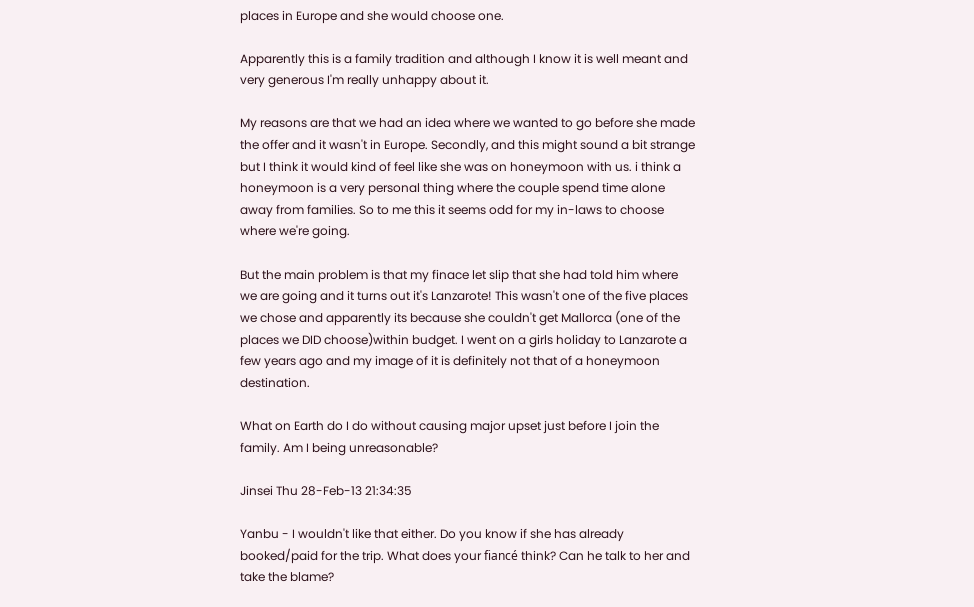places in Europe and she would choose one.

Apparently this is a family tradition and although I know it is well meant and very generous I'm really unhappy about it.

My reasons are that we had an idea where we wanted to go before she made the offer and it wasn't in Europe. Secondly, and this might sound a bit strange but I think it would kind of feel like she was on honeymoon with us. i think a honeymoon is a very personal thing where the couple spend time alone away from families. So to me this it seems odd for my in-laws to choose where we're going.

But the main problem is that my finace let slip that she had told him where we are going and it turns out it's Lanzarote! This wasn't one of the five places we chose and apparently its because she couldn't get Mallorca (one of the places we DID choose)within budget. I went on a girls holiday to Lanzarote a few years ago and my image of it is definitely not that of a honeymoon destination.

What on Earth do I do without causing major upset just before I join the family. Am I being unreasonable?

Jinsei Thu 28-Feb-13 21:34:35

Yanbu - I wouldn't like that either. Do you know if she has already booked/paid for the trip. What does your fiancé think? Can he talk to her and take the blame?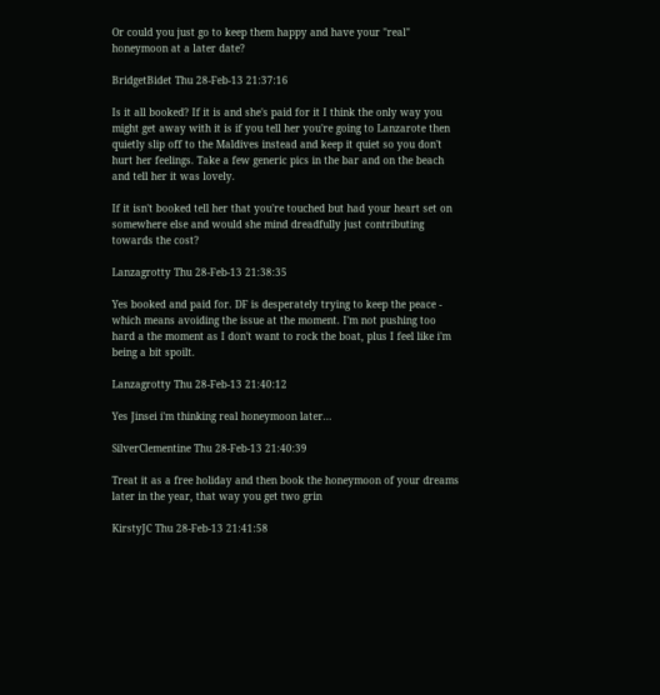Or could you just go to keep them happy and have your "real" honeymoon at a later date?

BridgetBidet Thu 28-Feb-13 21:37:16

Is it all booked? If it is and she's paid for it I think the only way you might get away with it is if you tell her you're going to Lanzarote then quietly slip off to the Maldives instead and keep it quiet so you don't hurt her feelings. Take a few generic pics in the bar and on the beach and tell her it was lovely.

If it isn't booked tell her that you're touched but had your heart set on somewhere else and would she mind dreadfully just contributing towards the cost?

Lanzagrotty Thu 28-Feb-13 21:38:35

Yes booked and paid for. DF is desperately trying to keep the peace - which means avoiding the issue at the moment. I'm not pushing too hard a the moment as I don't want to rock the boat, plus I feel like i'm being a bit spoilt.

Lanzagrotty Thu 28-Feb-13 21:40:12

Yes Jinsei i'm thinking real honeymoon later...

SilverClementine Thu 28-Feb-13 21:40:39

Treat it as a free holiday and then book the honeymoon of your dreams later in the year, that way you get two grin

KirstyJC Thu 28-Feb-13 21:41:58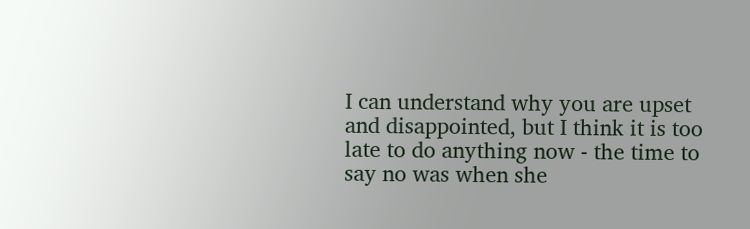I can understand why you are upset and disappointed, but I think it is too late to do anything now - the time to say no was when she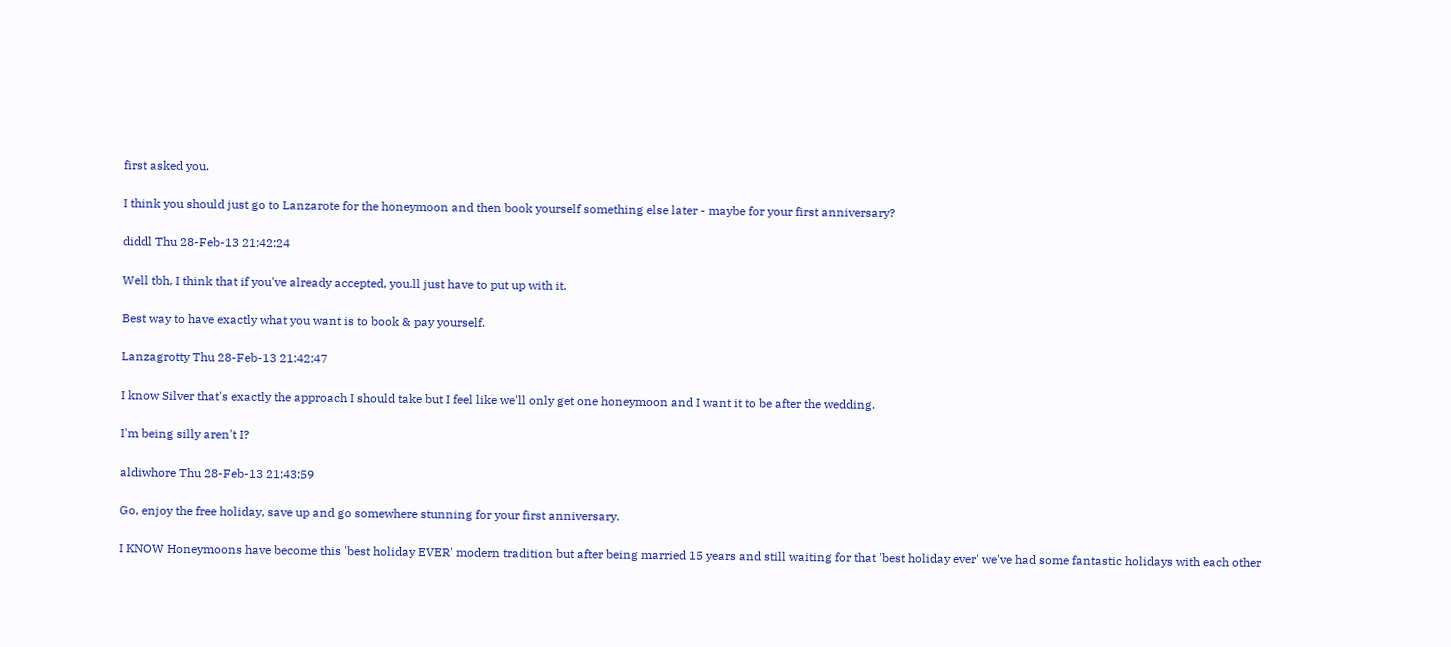first asked you.

I think you should just go to Lanzarote for the honeymoon and then book yourself something else later - maybe for your first anniversary?

diddl Thu 28-Feb-13 21:42:24

Well tbh, I think that if you've already accepted, you.ll just have to put up with it.

Best way to have exactly what you want is to book & pay yourself.

Lanzagrotty Thu 28-Feb-13 21:42:47

I know Silver that's exactly the approach I should take but I feel like we'll only get one honeymoon and I want it to be after the wedding.

I'm being silly aren't I?

aldiwhore Thu 28-Feb-13 21:43:59

Go, enjoy the free holiday, save up and go somewhere stunning for your first anniversary.

I KNOW Honeymoons have become this 'best holiday EVER' modern tradition but after being married 15 years and still waiting for that 'best holiday ever' we've had some fantastic holidays with each other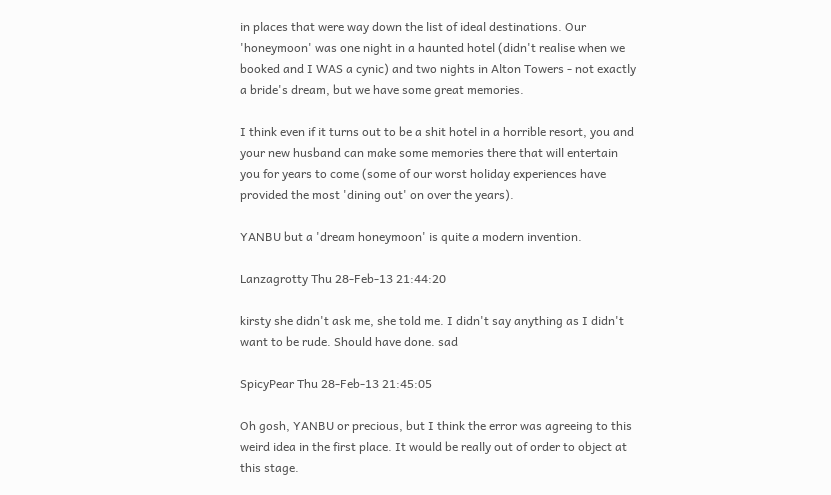in places that were way down the list of ideal destinations. Our 'honeymoon' was one night in a haunted hotel (didn't realise when we booked and I WAS a cynic) and two nights in Alton Towers - not exactly a bride's dream, but we have some great memories.

I think even if it turns out to be a shit hotel in a horrible resort, you and your new husband can make some memories there that will entertain you for years to come (some of our worst holiday experiences have provided the most 'dining out' on over the years).

YANBU but a 'dream honeymoon' is quite a modern invention.

Lanzagrotty Thu 28-Feb-13 21:44:20

kirsty she didn't ask me, she told me. I didn't say anything as I didn't want to be rude. Should have done. sad

SpicyPear Thu 28-Feb-13 21:45:05

Oh gosh, YANBU or precious, but I think the error was agreeing to this weird idea in the first place. It would be really out of order to object at this stage.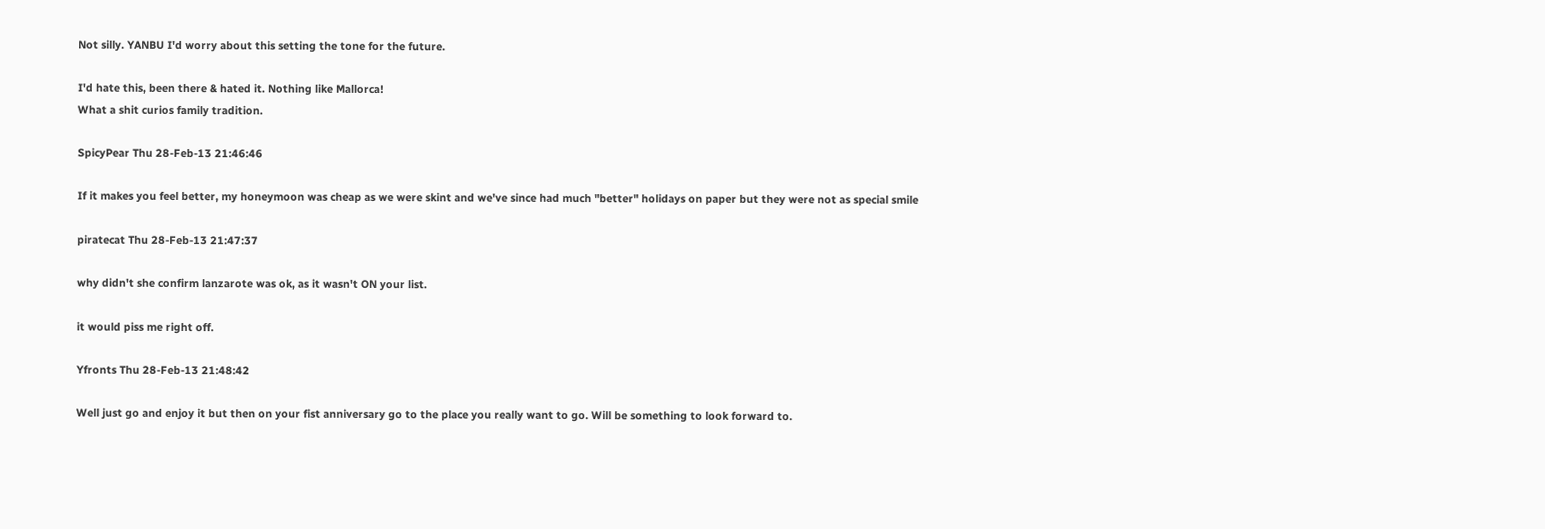Not silly. YANBU I'd worry about this setting the tone for the future.

I'd hate this, been there & hated it. Nothing like Mallorca!
What a shit curios family tradition.

SpicyPear Thu 28-Feb-13 21:46:46

If it makes you feel better, my honeymoon was cheap as we were skint and we've since had much "better" holidays on paper but they were not as special smile

piratecat Thu 28-Feb-13 21:47:37

why didn't she confirm lanzarote was ok, as it wasn't ON your list.

it would piss me right off.

Yfronts Thu 28-Feb-13 21:48:42

Well just go and enjoy it but then on your fist anniversary go to the place you really want to go. Will be something to look forward to.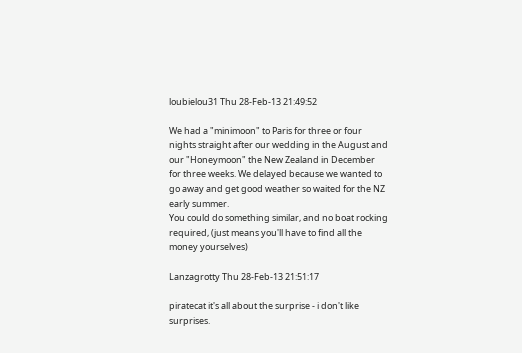loubielou31 Thu 28-Feb-13 21:49:52

We had a "minimoon" to Paris for three or four nights straight after our wedding in the August and our "Honeymoon" the New Zealand in December for three weeks. We delayed because we wanted to go away and get good weather so waited for the NZ early summer.
You could do something similar, and no boat rocking required, (just means you'll have to find all the money yourselves)

Lanzagrotty Thu 28-Feb-13 21:51:17

piratecat it's all about the surprise - i don't like surprises.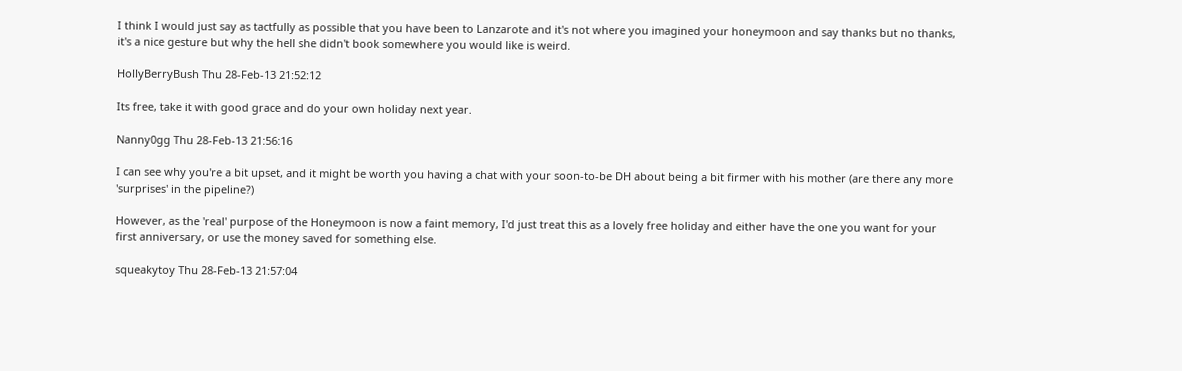I think I would just say as tactfully as possible that you have been to Lanzarote and it's not where you imagined your honeymoon and say thanks but no thanks, it's a nice gesture but why the hell she didn't book somewhere you would like is weird.

HollyBerryBush Thu 28-Feb-13 21:52:12

Its free, take it with good grace and do your own holiday next year.

Nanny0gg Thu 28-Feb-13 21:56:16

I can see why you're a bit upset, and it might be worth you having a chat with your soon-to-be DH about being a bit firmer with his mother (are there any more 'surprises' in the pipeline?)

However, as the 'real' purpose of the Honeymoon is now a faint memory, I'd just treat this as a lovely free holiday and either have the one you want for your first anniversary, or use the money saved for something else.

squeakytoy Thu 28-Feb-13 21:57:04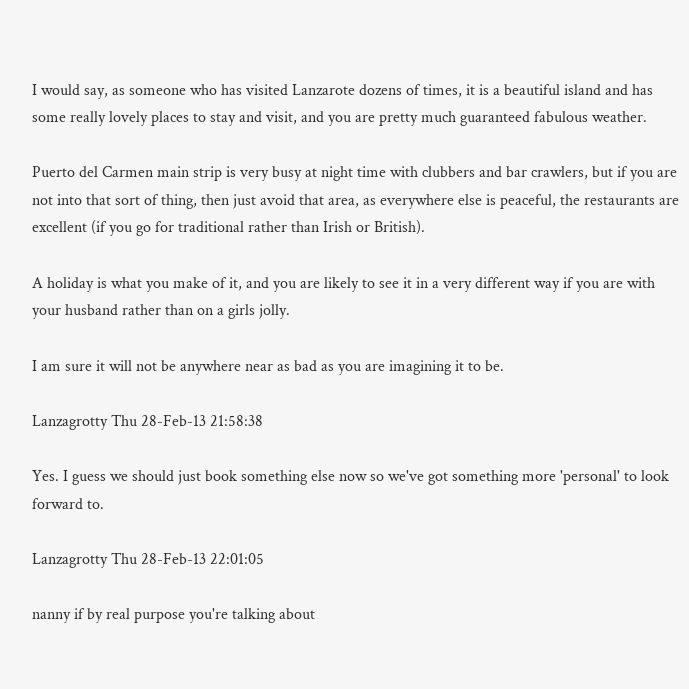I would say, as someone who has visited Lanzarote dozens of times, it is a beautiful island and has some really lovely places to stay and visit, and you are pretty much guaranteed fabulous weather.

Puerto del Carmen main strip is very busy at night time with clubbers and bar crawlers, but if you are not into that sort of thing, then just avoid that area, as everywhere else is peaceful, the restaurants are excellent (if you go for traditional rather than Irish or British).

A holiday is what you make of it, and you are likely to see it in a very different way if you are with your husband rather than on a girls jolly.

I am sure it will not be anywhere near as bad as you are imagining it to be.

Lanzagrotty Thu 28-Feb-13 21:58:38

Yes. I guess we should just book something else now so we've got something more 'personal' to look forward to.

Lanzagrotty Thu 28-Feb-13 22:01:05

nanny if by real purpose you're talking about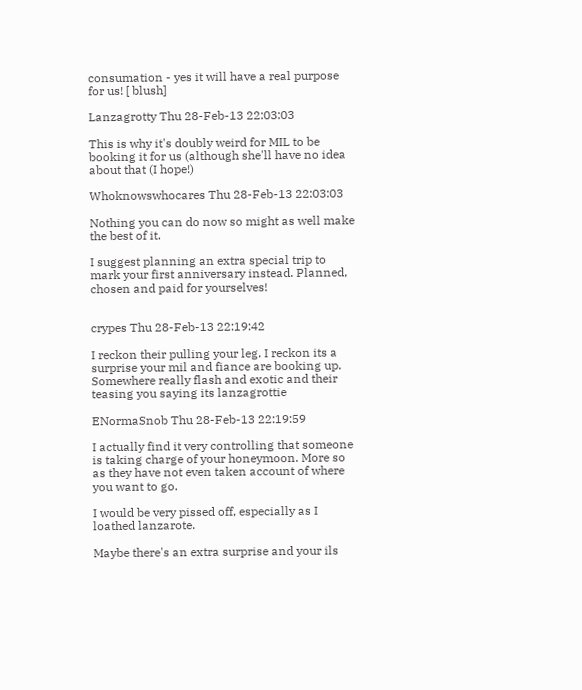consumation - yes it will have a real purpose for us! [ blush]

Lanzagrotty Thu 28-Feb-13 22:03:03

This is why it's doubly weird for MIL to be booking it for us (although she'll have no idea about that (I hope!)

Whoknowswhocares Thu 28-Feb-13 22:03:03

Nothing you can do now so might as well make the best of it.

I suggest planning an extra special trip to mark your first anniversary instead. Planned, chosen and paid for yourselves!


crypes Thu 28-Feb-13 22:19:42

I reckon their pulling your leg. I reckon its a surprise your mil and fiance are booking up. Somewhere really flash and exotic and their teasing you saying its lanzagrottie

ENormaSnob Thu 28-Feb-13 22:19:59

I actually find it very controlling that someone is taking charge of your honeymoon. More so as they have not even taken account of where you want to go.

I would be very pissed off, especially as I loathed lanzarote.

Maybe there's an extra surprise and your ils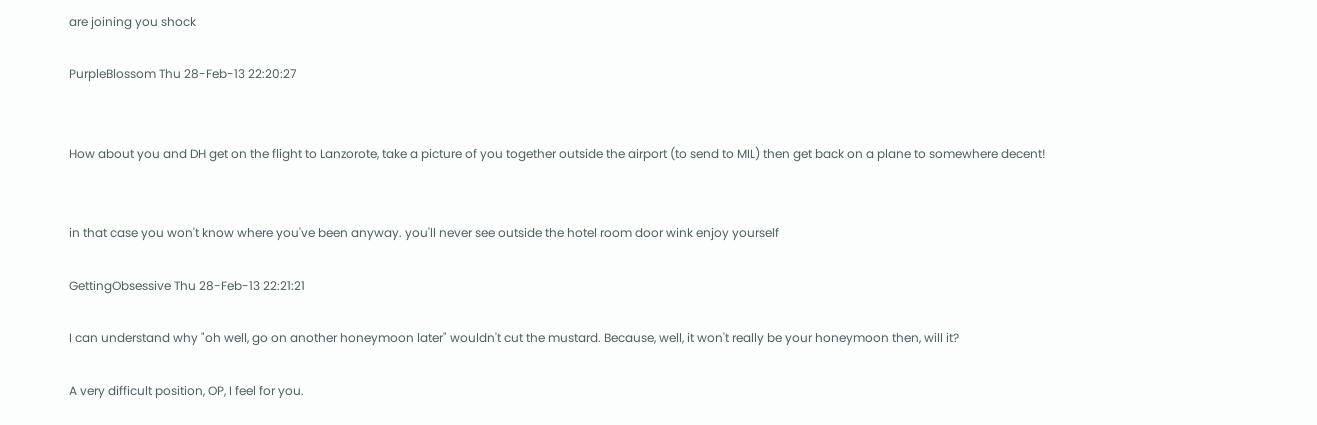are joining you shock

PurpleBlossom Thu 28-Feb-13 22:20:27


How about you and DH get on the flight to Lanzorote, take a picture of you together outside the airport (to send to MIL) then get back on a plane to somewhere decent!


in that case you won't know where you've been anyway. you'll never see outside the hotel room door wink enjoy yourself

GettingObsessive Thu 28-Feb-13 22:21:21

I can understand why "oh well, go on another honeymoon later" wouldn't cut the mustard. Because, well, it won't really be your honeymoon then, will it?

A very difficult position, OP, I feel for you.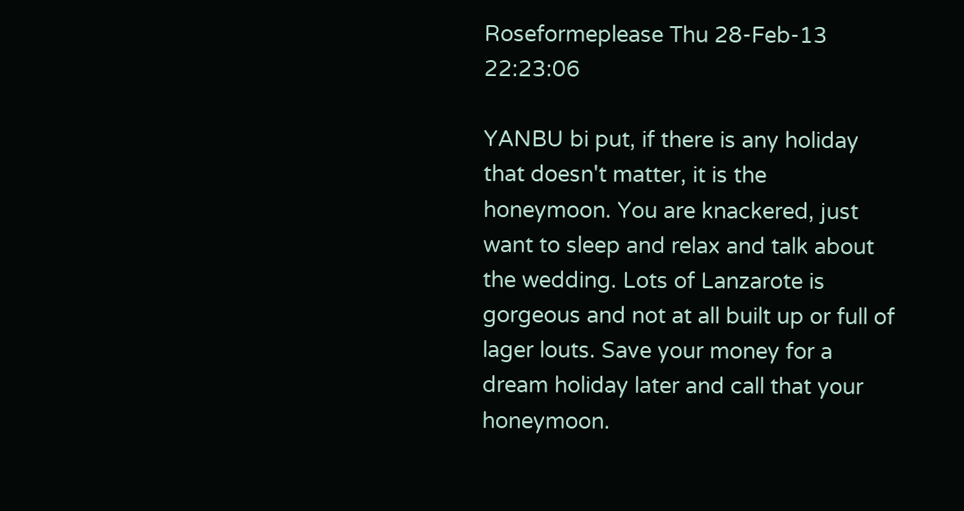Roseformeplease Thu 28-Feb-13 22:23:06

YANBU bi put, if there is any holiday that doesn't matter, it is the honeymoon. You are knackered, just want to sleep and relax and talk about the wedding. Lots of Lanzarote is gorgeous and not at all built up or full of lager louts. Save your money for a dream holiday later and call that your honeymoon.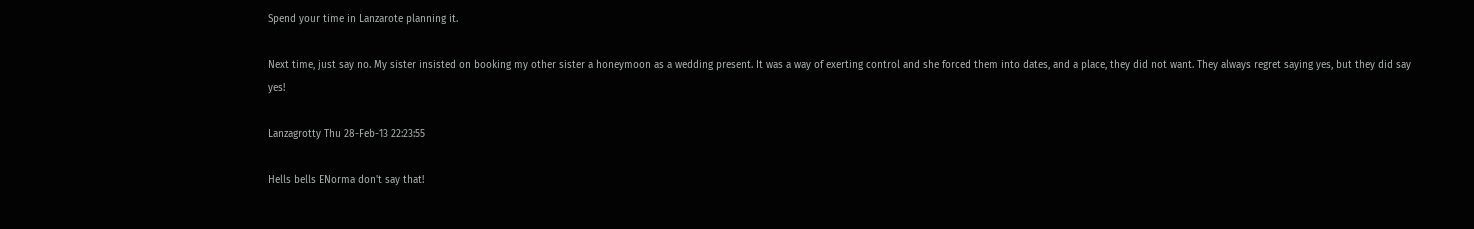Spend your time in Lanzarote planning it.

Next time, just say no. My sister insisted on booking my other sister a honeymoon as a wedding present. It was a way of exerting control and she forced them into dates, and a place, they did not want. They always regret saying yes, but they did say yes!

Lanzagrotty Thu 28-Feb-13 22:23:55

Hells bells ENorma don't say that!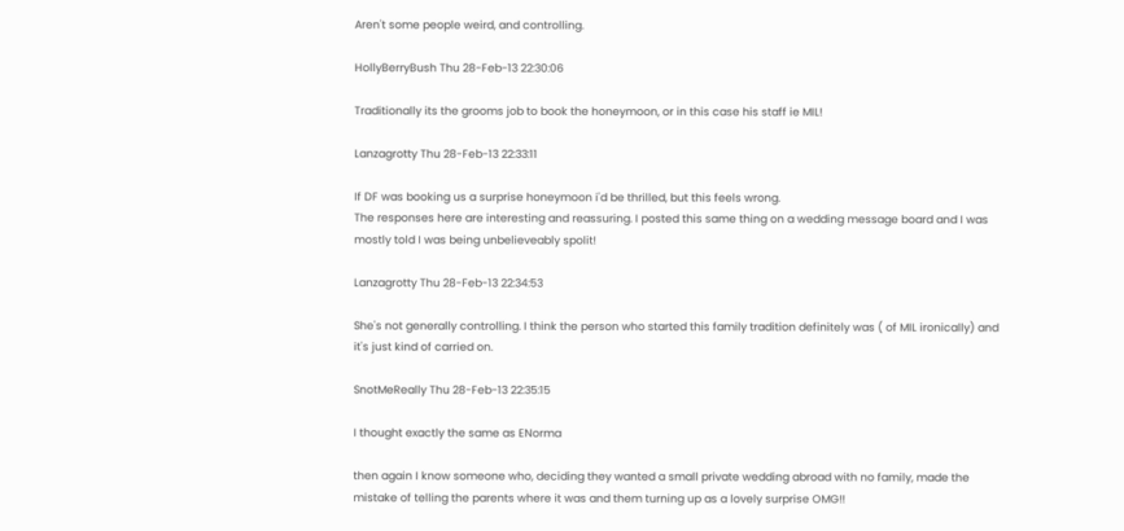Aren't some people weird, and controlling.

HollyBerryBush Thu 28-Feb-13 22:30:06

Traditionally its the grooms job to book the honeymoon, or in this case his staff ie MIL!

Lanzagrotty Thu 28-Feb-13 22:33:11

If DF was booking us a surprise honeymoon i'd be thrilled, but this feels wrong.
The responses here are interesting and reassuring. I posted this same thing on a wedding message board and I was mostly told I was being unbelieveably spolit!

Lanzagrotty Thu 28-Feb-13 22:34:53

She's not generally controlling. I think the person who started this family tradition definitely was ( of MIL ironically) and it's just kind of carried on.

SnotMeReally Thu 28-Feb-13 22:35:15

I thought exactly the same as ENorma

then again I know someone who, deciding they wanted a small private wedding abroad with no family, made the mistake of telling the parents where it was and them turning up as a lovely surprise OMG!!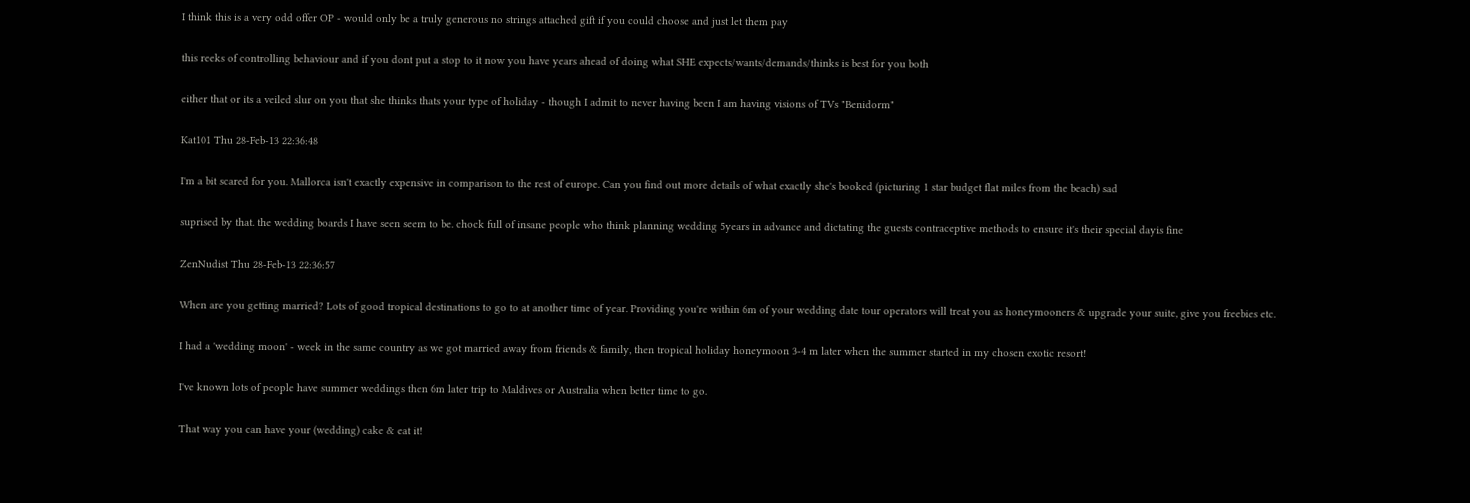I think this is a very odd offer OP - would only be a truly generous no strings attached gift if you could choose and just let them pay

this reeks of controlling behaviour and if you dont put a stop to it now you have years ahead of doing what SHE expects/wants/demands/thinks is best for you both

either that or its a veiled slur on you that she thinks thats your type of holiday - though I admit to never having been I am having visions of TVs "Benidorm"

Kat101 Thu 28-Feb-13 22:36:48

I'm a bit scared for you. Mallorca isn't exactly expensive in comparison to the rest of europe. Can you find out more details of what exactly she's booked (picturing 1 star budget flat miles from the beach) sad

suprised by that. the wedding boards I have seen seem to be. chock full of insane people who think planning wedding 5years in advance and dictating the guests contraceptive methods to ensure it's their special dayis fine

ZenNudist Thu 28-Feb-13 22:36:57

When are you getting married? Lots of good tropical destinations to go to at another time of year. Providing you're within 6m of your wedding date tour operators will treat you as honeymooners & upgrade your suite, give you freebies etc.

I had a 'wedding moon' - week in the same country as we got married away from friends & family, then tropical holiday honeymoon 3-4 m later when the summer started in my chosen exotic resort!

I've known lots of people have summer weddings then 6m later trip to Maldives or Australia when better time to go.

That way you can have your (wedding) cake & eat it!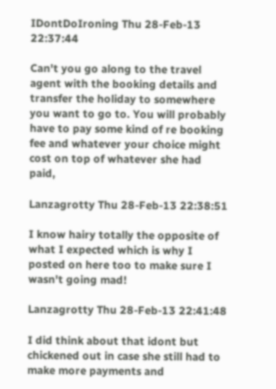IDontDoIroning Thu 28-Feb-13 22:37:44

Can't you go along to the travel agent with the booking details and transfer the holiday to somewhere you want to go to. You will probably have to pay some kind of re booking fee and whatever your choice might cost on top of whatever she had paid,

Lanzagrotty Thu 28-Feb-13 22:38:51

I know hairy totally the opposite of what I expected which is why I posted on here too to make sure I wasn't going mad!

Lanzagrotty Thu 28-Feb-13 22:41:48

I did think about that idont but chickened out in case she still had to make more payments and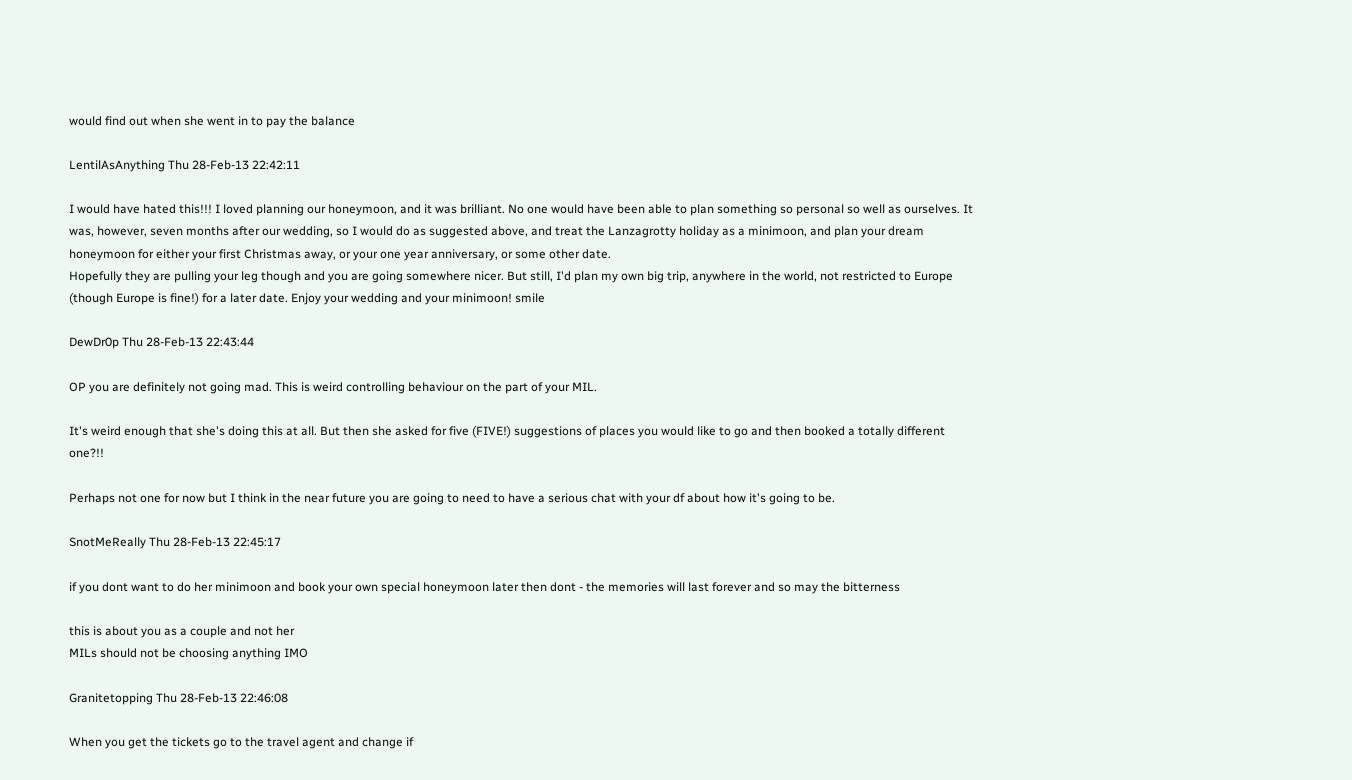would find out when she went in to pay the balance

LentilAsAnything Thu 28-Feb-13 22:42:11

I would have hated this!!! I loved planning our honeymoon, and it was brilliant. No one would have been able to plan something so personal so well as ourselves. It was, however, seven months after our wedding, so I would do as suggested above, and treat the Lanzagrotty holiday as a minimoon, and plan your dream honeymoon for either your first Christmas away, or your one year anniversary, or some other date.
Hopefully they are pulling your leg though and you are going somewhere nicer. But still, I'd plan my own big trip, anywhere in the world, not restricted to Europe (though Europe is fine!) for a later date. Enjoy your wedding and your minimoon! smile

DewDr0p Thu 28-Feb-13 22:43:44

OP you are definitely not going mad. This is weird controlling behaviour on the part of your MIL.

It's weird enough that she's doing this at all. But then she asked for five (FIVE!) suggestions of places you would like to go and then booked a totally different one?!!

Perhaps not one for now but I think in the near future you are going to need to have a serious chat with your df about how it's going to be.

SnotMeReally Thu 28-Feb-13 22:45:17

if you dont want to do her minimoon and book your own special honeymoon later then dont - the memories will last forever and so may the bitterness

this is about you as a couple and not her
MILs should not be choosing anything IMO

Granitetopping Thu 28-Feb-13 22:46:08

When you get the tickets go to the travel agent and change if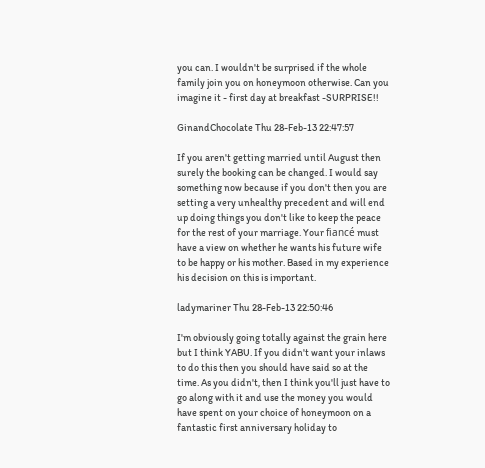you can. I wouldn't be surprised if the whole family join you on honeymoon otherwise. Can you imagine it - first day at breakfast -SURPRISE!!

GinandChocolate Thu 28-Feb-13 22:47:57

If you aren't getting married until August then surely the booking can be changed. I would say something now because if you don't then you are setting a very unhealthy precedent and will end up doing things you don't like to keep the peace for the rest of your marriage. Your fiancé must have a view on whether he wants his future wife to be happy or his mother. Based in my experience his decision on this is important.

ladymariner Thu 28-Feb-13 22:50:46

I'm obviously going totally against the grain here but I think YABU. If you didn't want your inlaws to do this then you should have said so at the time. As you didn't, then I think you'll just have to go along with it and use the money you would have spent on your choice of honeymoon on a fantastic first anniversary holiday to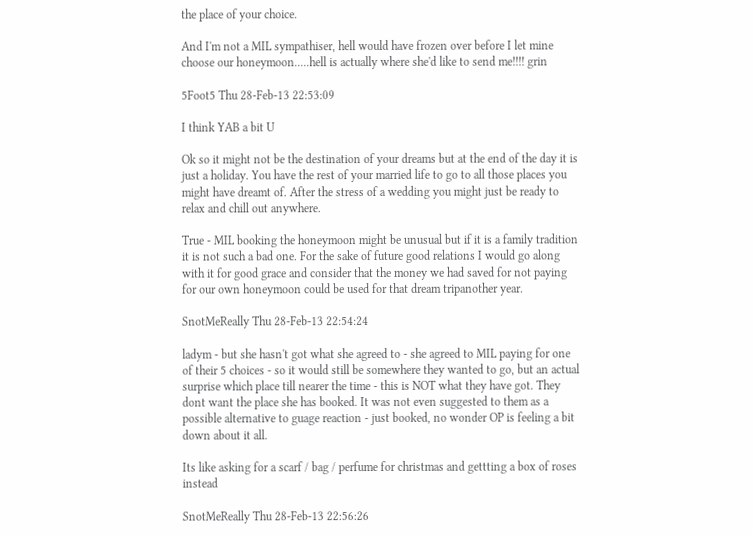the place of your choice.

And I'm not a MIL sympathiser, hell would have frozen over before I let mine choose our honeymoon.....hell is actually where she'd like to send me!!!! grin

5Foot5 Thu 28-Feb-13 22:53:09

I think YAB a bit U

Ok so it might not be the destination of your dreams but at the end of the day it is just a holiday. You have the rest of your married life to go to all those places you might have dreamt of. After the stress of a wedding you might just be ready to relax and chill out anywhere.

True - MIL booking the honeymoon might be unusual but if it is a family tradition it is not such a bad one. For the sake of future good relations I would go along with it for good grace and consider that the money we had saved for not paying for our own honeymoon could be used for that dream tripanother year.

SnotMeReally Thu 28-Feb-13 22:54:24

ladym - but she hasn't got what she agreed to - she agreed to MIL paying for one of their 5 choices - so it would still be somewhere they wanted to go, but an actual surprise which place till nearer the time - this is NOT what they have got. They dont want the place she has booked. It was not even suggested to them as a possible alternative to guage reaction - just booked, no wonder OP is feeling a bit down about it all.

Its like asking for a scarf / bag / perfume for christmas and gettting a box of roses instead

SnotMeReally Thu 28-Feb-13 22:56:26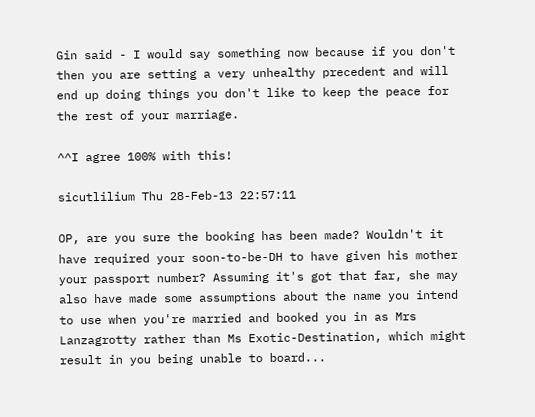Gin said - I would say something now because if you don't then you are setting a very unhealthy precedent and will end up doing things you don't like to keep the peace for the rest of your marriage.

^^I agree 100% with this!

sicutlilium Thu 28-Feb-13 22:57:11

OP, are you sure the booking has been made? Wouldn't it have required your soon-to-be-DH to have given his mother your passport number? Assuming it's got that far, she may also have made some assumptions about the name you intend to use when you're married and booked you in as Mrs Lanzagrotty rather than Ms Exotic-Destination, which might result in you being unable to board...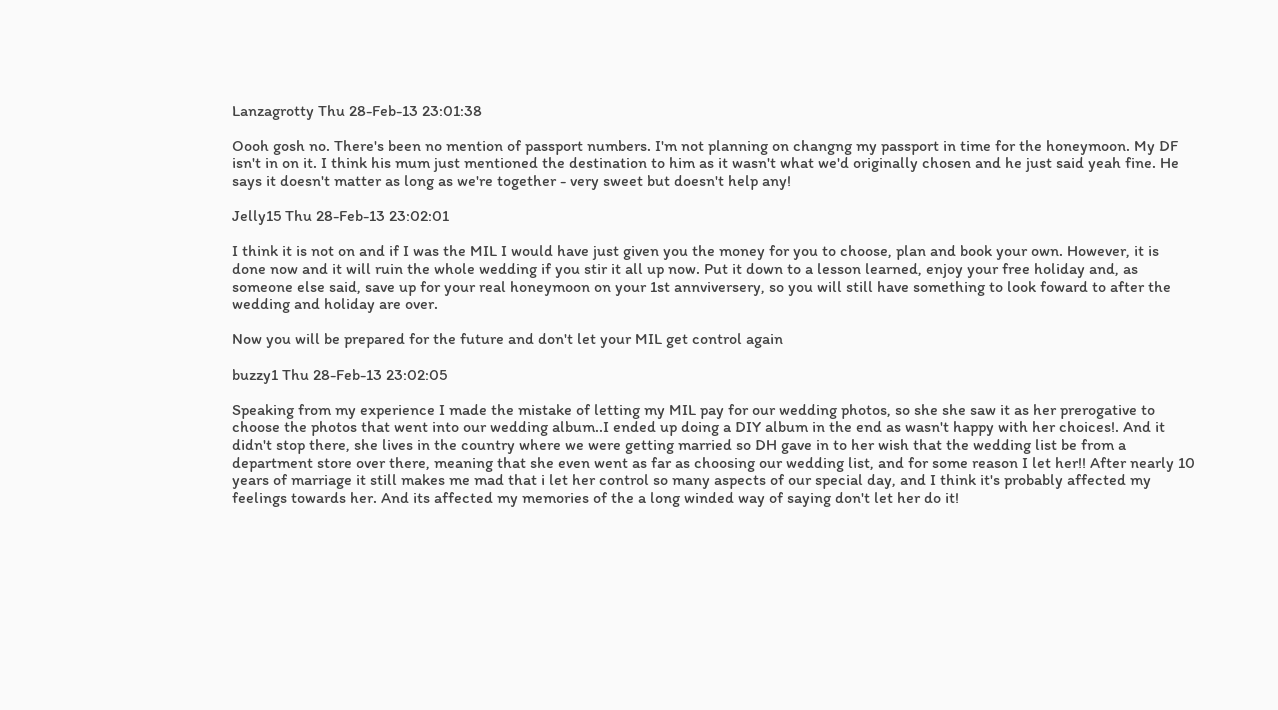Lanzagrotty Thu 28-Feb-13 23:01:38

Oooh gosh no. There's been no mention of passport numbers. I'm not planning on changng my passport in time for the honeymoon. My DF isn't in on it. I think his mum just mentioned the destination to him as it wasn't what we'd originally chosen and he just said yeah fine. He says it doesn't matter as long as we're together - very sweet but doesn't help any!

Jelly15 Thu 28-Feb-13 23:02:01

I think it is not on and if I was the MIL I would have just given you the money for you to choose, plan and book your own. However, it is done now and it will ruin the whole wedding if you stir it all up now. Put it down to a lesson learned, enjoy your free holiday and, as someone else said, save up for your real honeymoon on your 1st annviversery, so you will still have something to look foward to after the wedding and holiday are over.

Now you will be prepared for the future and don't let your MIL get control again

buzzy1 Thu 28-Feb-13 23:02:05

Speaking from my experience I made the mistake of letting my MIL pay for our wedding photos, so she she saw it as her prerogative to choose the photos that went into our wedding album..I ended up doing a DIY album in the end as wasn't happy with her choices!. And it didn't stop there, she lives in the country where we were getting married so DH gave in to her wish that the wedding list be from a department store over there, meaning that she even went as far as choosing our wedding list, and for some reason I let her!! After nearly 10 years of marriage it still makes me mad that i let her control so many aspects of our special day, and I think it's probably affected my feelings towards her. And its affected my memories of the a long winded way of saying don't let her do it!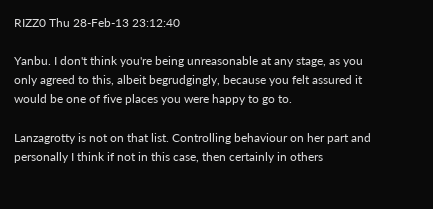RIZZ0 Thu 28-Feb-13 23:12:40

Yanbu. I don't think you're being unreasonable at any stage, as you only agreed to this, albeit begrudgingly, because you felt assured it would be one of five places you were happy to go to.

Lanzagrotty is not on that list. Controlling behaviour on her part and personally I think if not in this case, then certainly in others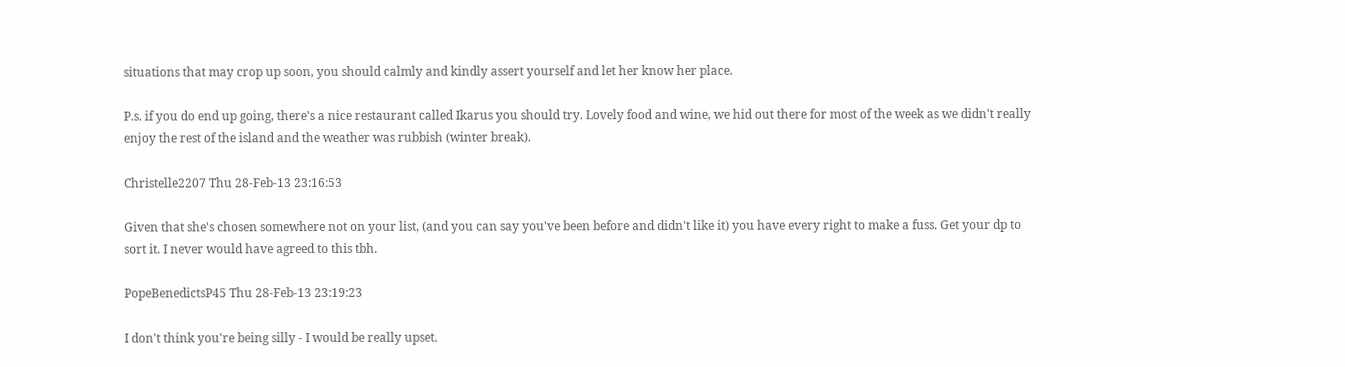situations that may crop up soon, you should calmly and kindly assert yourself and let her know her place.

P.s. if you do end up going, there's a nice restaurant called Ikarus you should try. Lovely food and wine, we hid out there for most of the week as we didn't really enjoy the rest of the island and the weather was rubbish (winter break).

Christelle2207 Thu 28-Feb-13 23:16:53

Given that she's chosen somewhere not on your list, (and you can say you've been before and didn't like it) you have every right to make a fuss. Get your dp to sort it. I never would have agreed to this tbh.

PopeBenedictsP45 Thu 28-Feb-13 23:19:23

I don't think you're being silly - I would be really upset.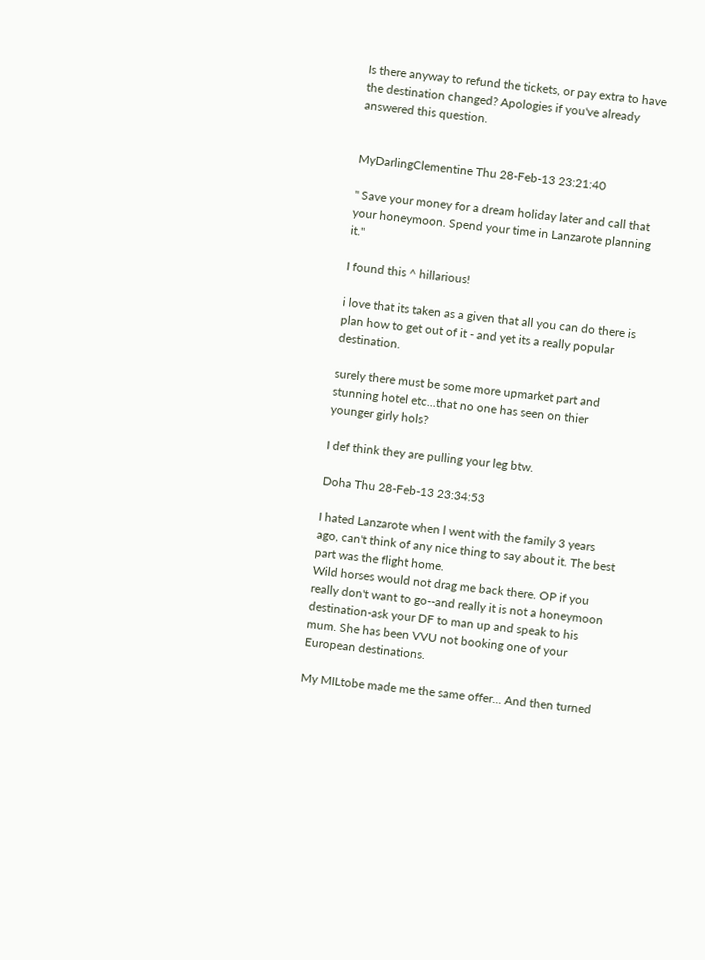Is there anyway to refund the tickets, or pay extra to have the destination changed? Apologies if you've already answered this question.


MyDarlingClementine Thu 28-Feb-13 23:21:40

" Save your money for a dream holiday later and call that your honeymoon. Spend your time in Lanzarote planning it."

I found this ^ hillarious!

i love that its taken as a given that all you can do there is plan how to get out of it - and yet its a really popular destination.

surely there must be some more upmarket part and stunning hotel etc...that no one has seen on thier younger girly hols?

I def think they are pulling your leg btw.

Doha Thu 28-Feb-13 23:34:53

I hated Lanzarote when l went with the family 3 years ago, can't think of any nice thing to say about it. The best part was the flight home.
Wild horses would not drag me back there. OP if you really don't want to go--and really it is not a honeymoon destination-ask your DF to man up and speak to his mum. She has been VVU not booking one of your European destinations.

My MILtobe made me the same offer... And then turned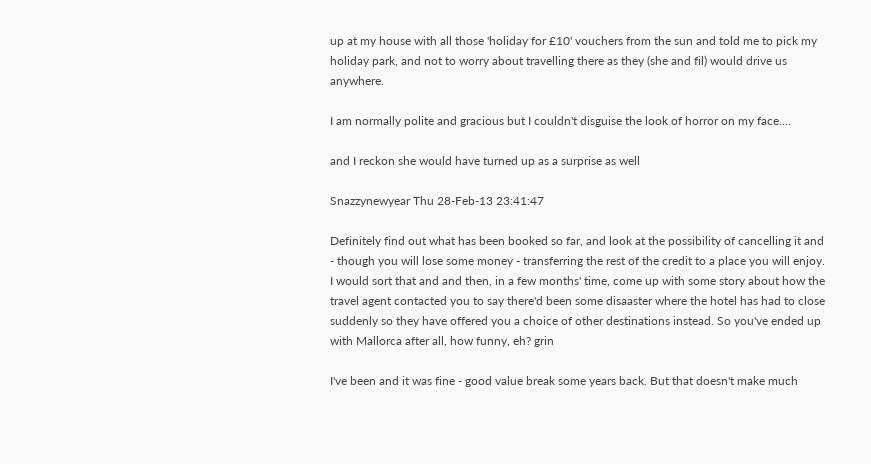up at my house with all those 'holiday for £10' vouchers from the sun and told me to pick my holiday park, and not to worry about travelling there as they (she and fil) would drive us anywhere.

I am normally polite and gracious but I couldn't disguise the look of horror on my face....

and I reckon she would have turned up as a surprise as well

Snazzynewyear Thu 28-Feb-13 23:41:47

Definitely find out what has been booked so far, and look at the possibility of cancelling it and - though you will lose some money - transferring the rest of the credit to a place you will enjoy. I would sort that and and then, in a few months' time, come up with some story about how the travel agent contacted you to say there'd been some disaaster where the hotel has had to close suddenly so they have offered you a choice of other destinations instead. So you've ended up with Mallorca after all, how funny, eh? grin

I've been and it was fine - good value break some years back. But that doesn't make much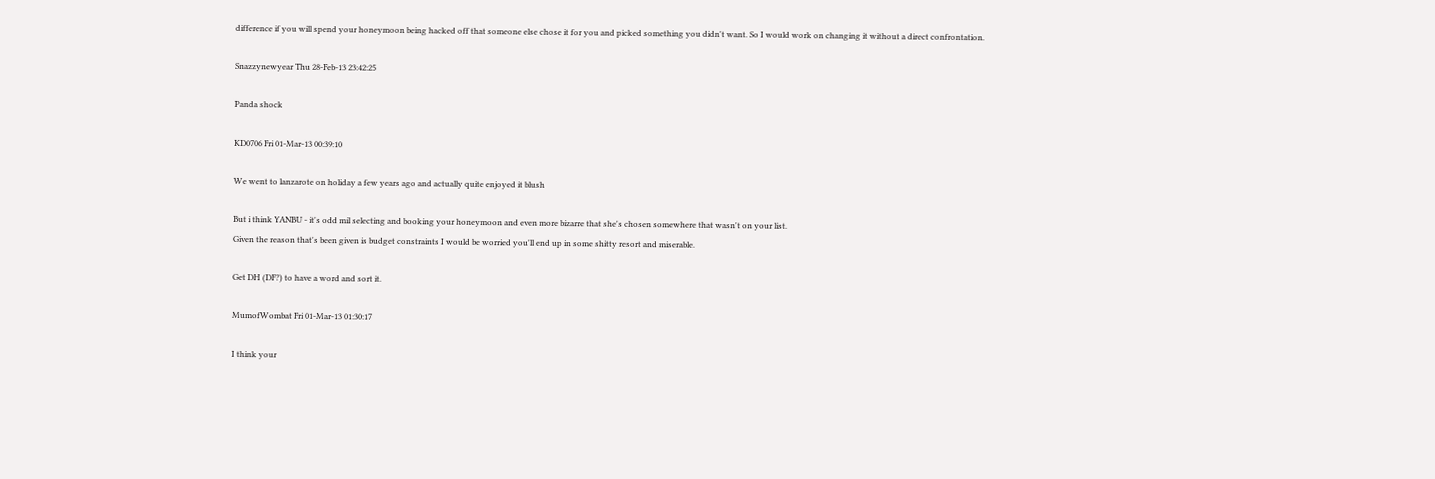difference if you will spend your honeymoon being hacked off that someone else chose it for you and picked something you didn't want. So I would work on changing it without a direct confrontation.

Snazzynewyear Thu 28-Feb-13 23:42:25

Panda shock

KD0706 Fri 01-Mar-13 00:39:10

We went to lanzarote on holiday a few years ago and actually quite enjoyed it blush

But i think YANBU - it's odd mil selecting and booking your honeymoon and even more bizarre that she's chosen somewhere that wasn't on your list.
Given the reason that's been given is budget constraints I would be worried you'll end up in some shitty resort and miserable.

Get DH (DF?) to have a word and sort it.

MumofWombat Fri 01-Mar-13 01:30:17

I think your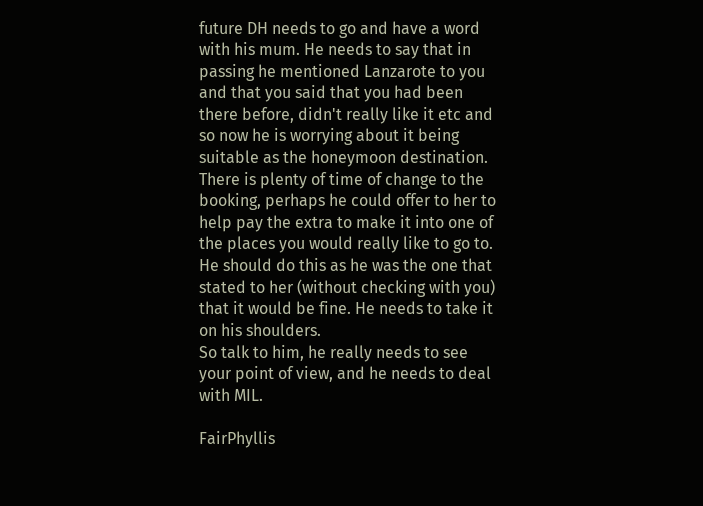future DH needs to go and have a word with his mum. He needs to say that in passing he mentioned Lanzarote to you and that you said that you had been there before, didn't really like it etc and so now he is worrying about it being suitable as the honeymoon destination. There is plenty of time of change to the booking, perhaps he could offer to her to help pay the extra to make it into one of the places you would really like to go to. He should do this as he was the one that stated to her (without checking with you) that it would be fine. He needs to take it on his shoulders.
So talk to him, he really needs to see your point of view, and he needs to deal with MIL.

FairPhyllis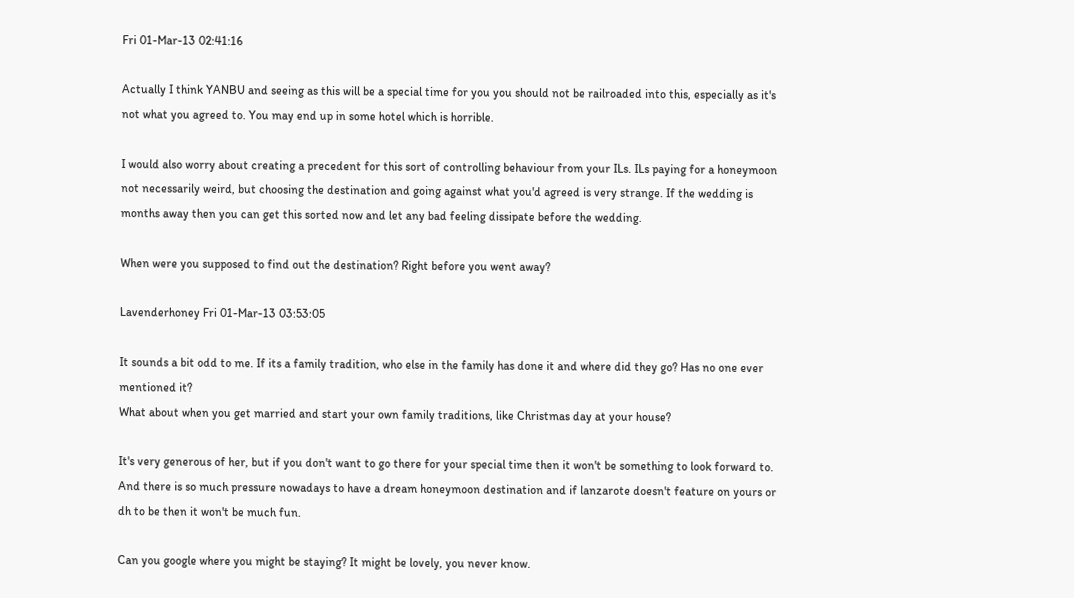Fri 01-Mar-13 02:41:16

Actually I think YANBU and seeing as this will be a special time for you you should not be railroaded into this, especially as it's not what you agreed to. You may end up in some hotel which is horrible.

I would also worry about creating a precedent for this sort of controlling behaviour from your ILs. ILs paying for a honeymoon not necessarily weird, but choosing the destination and going against what you'd agreed is very strange. If the wedding is months away then you can get this sorted now and let any bad feeling dissipate before the wedding.

When were you supposed to find out the destination? Right before you went away?

Lavenderhoney Fri 01-Mar-13 03:53:05

It sounds a bit odd to me. If its a family tradition, who else in the family has done it and where did they go? Has no one ever mentioned it?
What about when you get married and start your own family traditions, like Christmas day at your house?

It's very generous of her, but if you don't want to go there for your special time then it won't be something to look forward to. And there is so much pressure nowadays to have a dream honeymoon destination and if lanzarote doesn't feature on yours or dh to be then it won't be much fun.

Can you google where you might be staying? It might be lovely, you never know.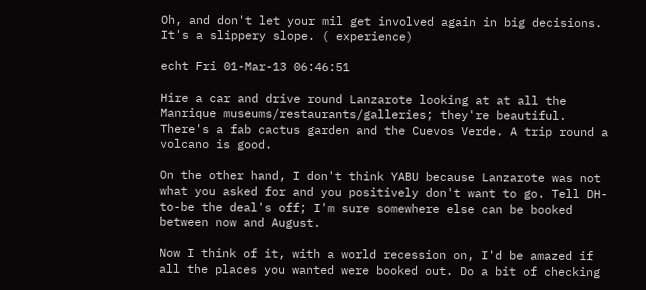Oh, and don't let your mil get involved again in big decisions. It's a slippery slope. ( experience)

echt Fri 01-Mar-13 06:46:51

Hire a car and drive round Lanzarote looking at at all the Manrique museums/restaurants/galleries; they're beautiful. There's a fab cactus garden and the Cuevos Verde. A trip round a volcano is good.

On the other hand, I don't think YABU because Lanzarote was not what you asked for and you positively don't want to go. Tell DH-to-be the deal's off; I'm sure somewhere else can be booked between now and August.

Now I think of it, with a world recession on, I'd be amazed if all the places you wanted were booked out. Do a bit of checking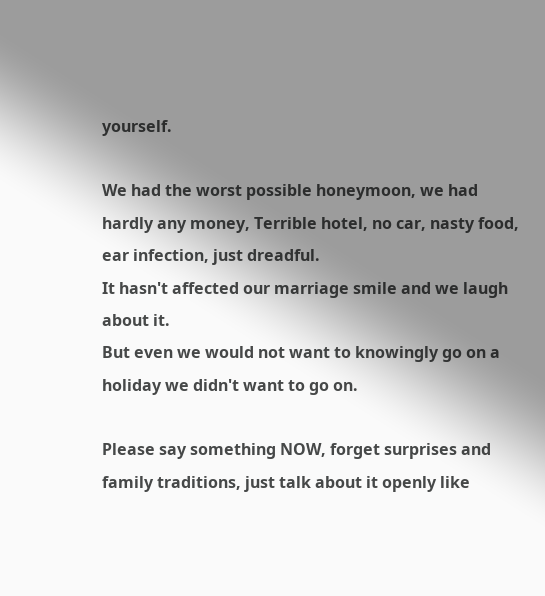yourself.

We had the worst possible honeymoon, we had hardly any money, Terrible hotel, no car, nasty food, ear infection, just dreadful.
It hasn't affected our marriage smile and we laugh about it.
But even we would not want to knowingly go on a holiday we didn't want to go on.

Please say something NOW, forget surprises and family traditions, just talk about it openly like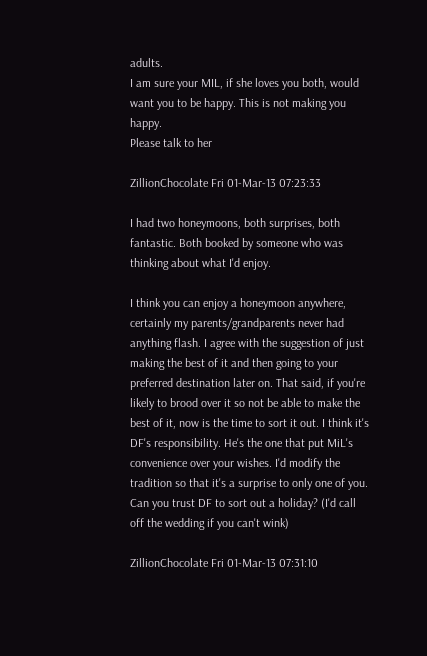adults.
I am sure your MIL, if she loves you both, would want you to be happy. This is not making you happy.
Please talk to her

ZillionChocolate Fri 01-Mar-13 07:23:33

I had two honeymoons, both surprises, both fantastic. Both booked by someone who was thinking about what I'd enjoy.

I think you can enjoy a honeymoon anywhere, certainly my parents/grandparents never had anything flash. I agree with the suggestion of just making the best of it and then going to your preferred destination later on. That said, if you're likely to brood over it so not be able to make the best of it, now is the time to sort it out. I think it's DF's responsibility. He's the one that put MiL's convenience over your wishes. I'd modify the tradition so that it's a surprise to only one of you. Can you trust DF to sort out a holiday? (I'd call off the wedding if you can't wink)

ZillionChocolate Fri 01-Mar-13 07:31:10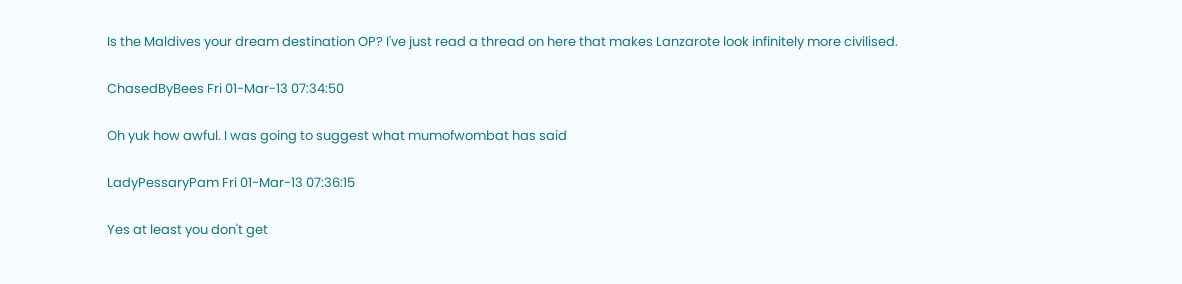Is the Maldives your dream destination OP? I've just read a thread on here that makes Lanzarote look infinitely more civilised.

ChasedByBees Fri 01-Mar-13 07:34:50

Oh yuk how awful. I was going to suggest what mumofwombat has said

LadyPessaryPam Fri 01-Mar-13 07:36:15

Yes at least you don't get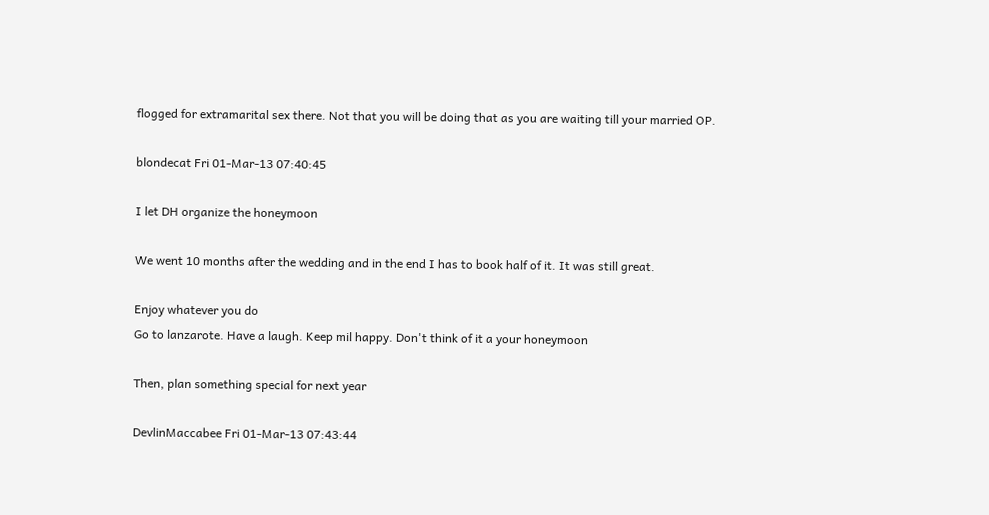flogged for extramarital sex there. Not that you will be doing that as you are waiting till your married OP.

blondecat Fri 01-Mar-13 07:40:45

I let DH organize the honeymoon

We went 10 months after the wedding and in the end I has to book half of it. It was still great.

Enjoy whatever you do
Go to lanzarote. Have a laugh. Keep mil happy. Don't think of it a your honeymoon

Then, plan something special for next year

DevlinMaccabee Fri 01-Mar-13 07:43:44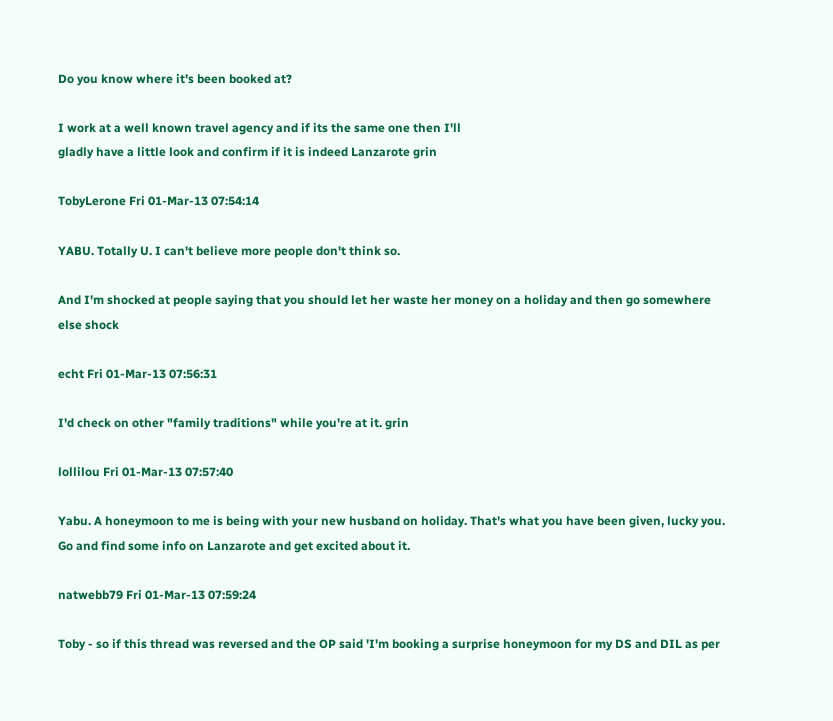Do you know where it's been booked at?

I work at a well known travel agency and if its the same one then I'll
gladly have a little look and confirm if it is indeed Lanzarote grin

TobyLerone Fri 01-Mar-13 07:54:14

YABU. Totally U. I can't believe more people don't think so.

And I'm shocked at people saying that you should let her waste her money on a holiday and then go somewhere else shock

echt Fri 01-Mar-13 07:56:31

I'd check on other "family traditions" while you're at it. grin

lollilou Fri 01-Mar-13 07:57:40

Yabu. A honeymoon to me is being with your new husband on holiday. That's what you have been given, lucky you.
Go and find some info on Lanzarote and get excited about it.

natwebb79 Fri 01-Mar-13 07:59:24

Toby - so if this thread was reversed and the OP said 'I'm booking a surprise honeymoon for my DS and DIL as per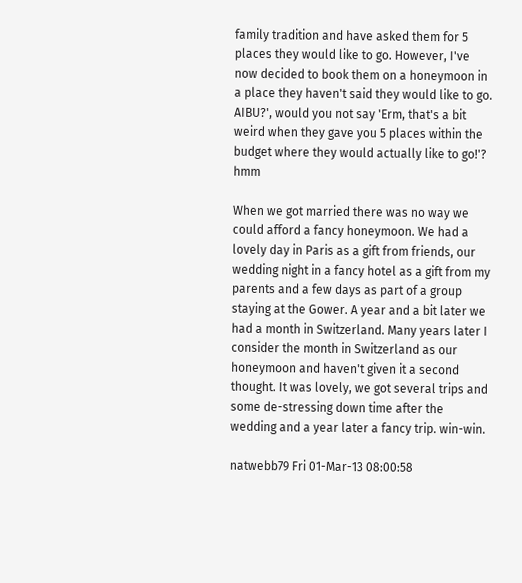family tradition and have asked them for 5 places they would like to go. However, I've now decided to book them on a honeymoon in a place they haven't said they would like to go. AIBU?', would you not say 'Erm, that's a bit weird when they gave you 5 places within the budget where they would actually like to go!'? hmm

When we got married there was no way we could afford a fancy honeymoon. We had a lovely day in Paris as a gift from friends, our wedding night in a fancy hotel as a gift from my parents and a few days as part of a group staying at the Gower. A year and a bit later we had a month in Switzerland. Many years later I consider the month in Switzerland as our honeymoon and haven't given it a second thought. It was lovely, we got several trips and some de-stressing down time after the wedding and a year later a fancy trip. win-win.

natwebb79 Fri 01-Mar-13 08:00:58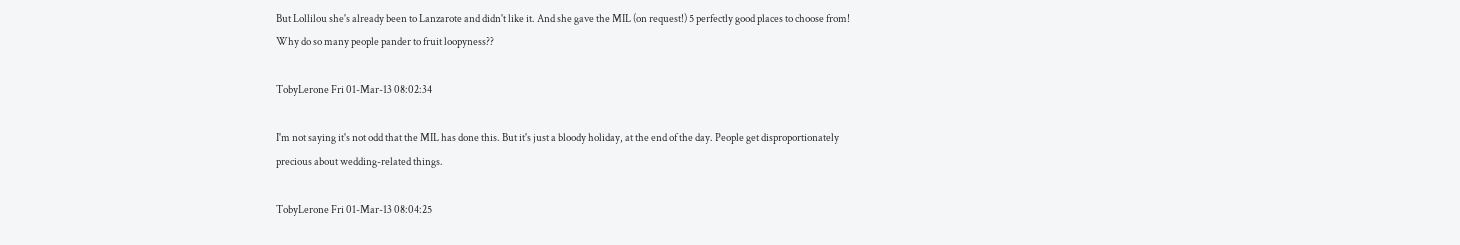But Lollilou she's already been to Lanzarote and didn't like it. And she gave the MIL (on request!) 5 perfectly good places to choose from! Why do so many people pander to fruit loopyness??

TobyLerone Fri 01-Mar-13 08:02:34

I'm not saying it's not odd that the MIL has done this. But it's just a bloody holiday, at the end of the day. People get disproportionately precious about wedding-related things.

TobyLerone Fri 01-Mar-13 08:04:25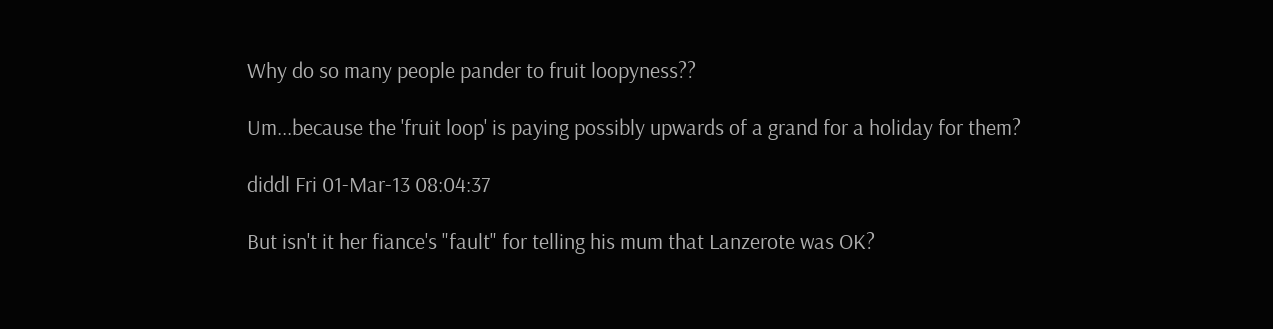Why do so many people pander to fruit loopyness??

Um...because the 'fruit loop' is paying possibly upwards of a grand for a holiday for them?

diddl Fri 01-Mar-13 08:04:37

But isn't it her fiance's "fault" for telling his mum that Lanzerote was OK?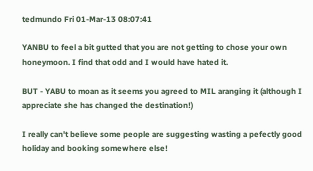tedmundo Fri 01-Mar-13 08:07:41

YANBU to feel a bit gutted that you are not getting to chose your own honeymoon. I find that odd and I would have hated it.

BUT - YABU to moan as it seems you agreed to MIL aranging it (although I appreciate she has changed the destination!)

I really can't believe some people are suggesting wasting a pefectly good holiday and booking somewhere else!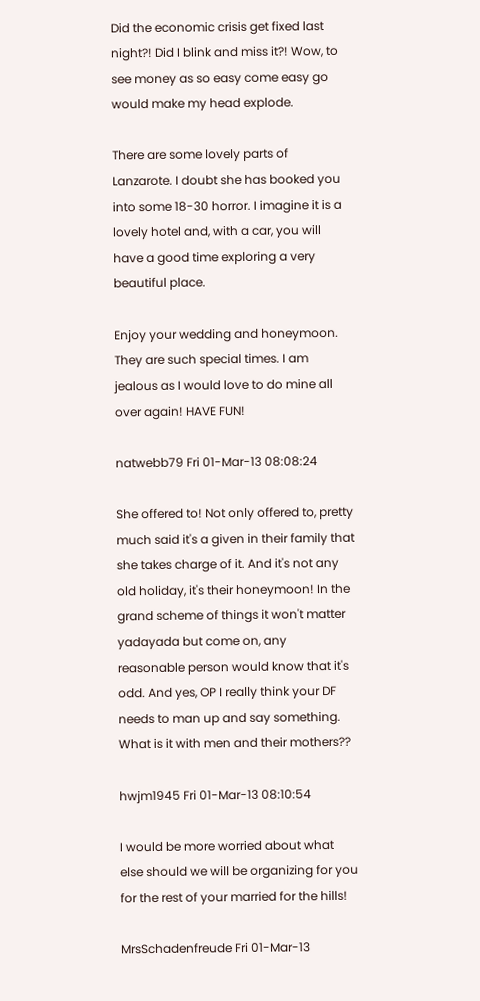Did the economic crisis get fixed last night?! Did I blink and miss it?! Wow, to see money as so easy come easy go would make my head explode.

There are some lovely parts of Lanzarote. I doubt she has booked you into some 18-30 horror. I imagine it is a lovely hotel and, with a car, you will have a good time exploring a very beautiful place.

Enjoy your wedding and honeymoon. They are such special times. I am jealous as I would love to do mine all over again! HAVE FUN!

natwebb79 Fri 01-Mar-13 08:08:24

She offered to! Not only offered to, pretty much said it's a given in their family that she takes charge of it. And it's not any old holiday, it's their honeymoon! In the grand scheme of things it won't matter yadayada but come on, any reasonable person would know that it's odd. And yes, OP I really think your DF needs to man up and say something. What is it with men and their mothers??

hwjm1945 Fri 01-Mar-13 08:10:54

I would be more worried about what else should we will be organizing for you for the rest of your married for the hills!

MrsSchadenfreude Fri 01-Mar-13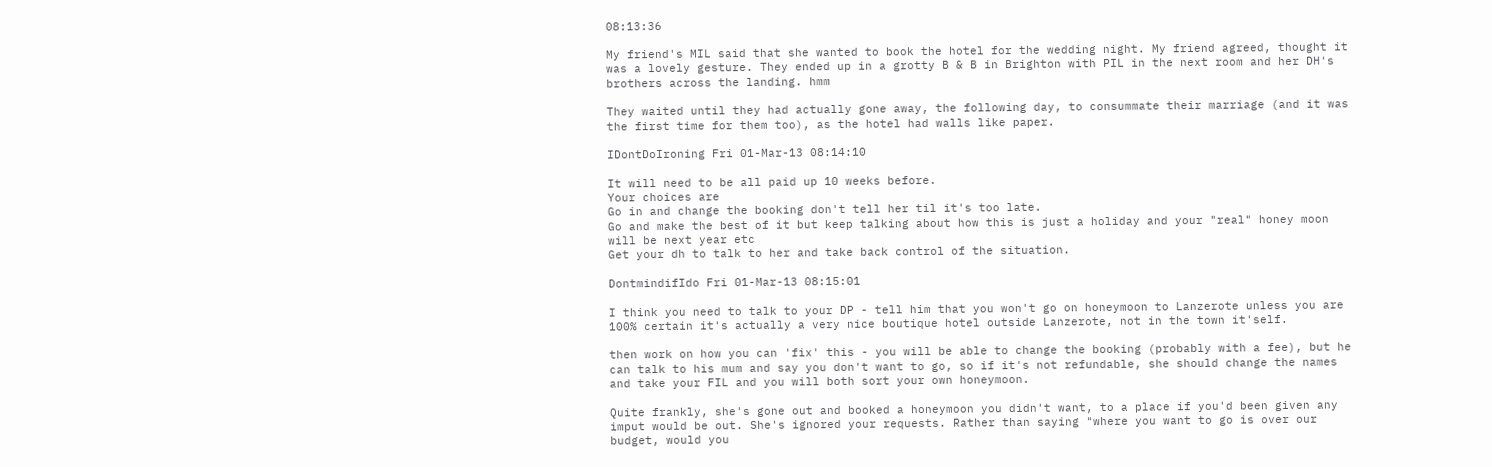08:13:36

My friend's MIL said that she wanted to book the hotel for the wedding night. My friend agreed, thought it was a lovely gesture. They ended up in a grotty B & B in Brighton with PIL in the next room and her DH's brothers across the landing. hmm

They waited until they had actually gone away, the following day, to consummate their marriage (and it was the first time for them too), as the hotel had walls like paper.

IDontDoIroning Fri 01-Mar-13 08:14:10

It will need to be all paid up 10 weeks before.
Your choices are
Go in and change the booking don't tell her til it's too late.
Go and make the best of it but keep talking about how this is just a holiday and your "real" honey moon will be next year etc
Get your dh to talk to her and take back control of the situation.

DontmindifIdo Fri 01-Mar-13 08:15:01

I think you need to talk to your DP - tell him that you won't go on honeymoon to Lanzerote unless you are 100% certain it's actually a very nice boutique hotel outside Lanzerote, not in the town it'self.

then work on how you can 'fix' this - you will be able to change the booking (probably with a fee), but he can talk to his mum and say you don't want to go, so if it's not refundable, she should change the names and take your FIL and you will both sort your own honeymoon.

Quite frankly, she's gone out and booked a honeymoon you didn't want, to a place if you'd been given any imput would be out. She's ignored your requests. Rather than saying "where you want to go is over our budget, would you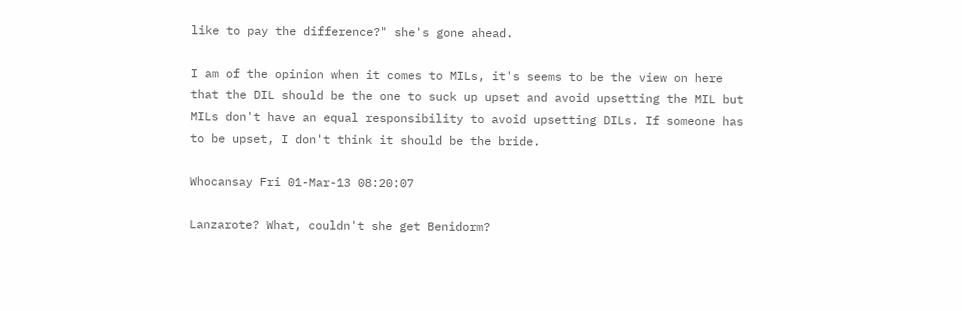like to pay the difference?" she's gone ahead.

I am of the opinion when it comes to MILs, it's seems to be the view on here that the DIL should be the one to suck up upset and avoid upsetting the MIL but MILs don't have an equal responsibility to avoid upsetting DILs. If someone has to be upset, I don't think it should be the bride.

Whocansay Fri 01-Mar-13 08:20:07

Lanzarote? What, couldn't she get Benidorm?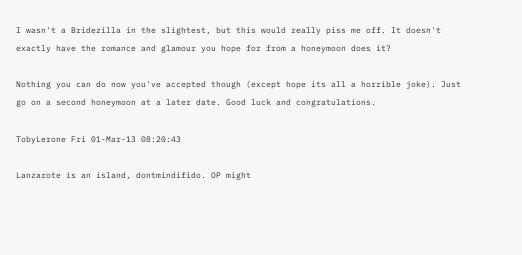I wasn't a Bridezilla in the slightest, but this would really piss me off. It doesn't exactly have the romance and glamour you hope for from a honeymoon does it?

Nothing you can do now you've accepted though (except hope its all a horrible joke). Just go on a second honeymoon at a later date. Good luck and congratulations.

TobyLerone Fri 01-Mar-13 08:20:43

Lanzarote is an island, dontmindifido. OP might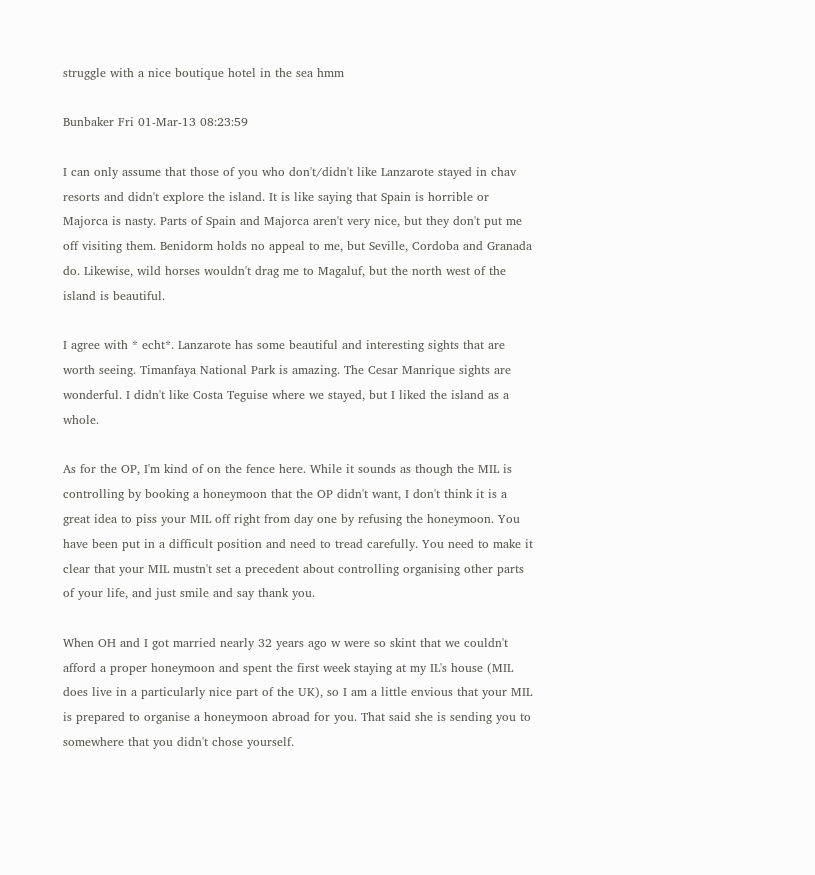struggle with a nice boutique hotel in the sea hmm

Bunbaker Fri 01-Mar-13 08:23:59

I can only assume that those of you who don't/didn't like Lanzarote stayed in chav resorts and didn't explore the island. It is like saying that Spain is horrible or Majorca is nasty. Parts of Spain and Majorca aren't very nice, but they don't put me off visiting them. Benidorm holds no appeal to me, but Seville, Cordoba and Granada do. Likewise, wild horses wouldn't drag me to Magaluf, but the north west of the island is beautiful.

I agree with * echt*. Lanzarote has some beautiful and interesting sights that are worth seeing. Timanfaya National Park is amazing. The Cesar Manrique sights are wonderful. I didn't like Costa Teguise where we stayed, but I liked the island as a whole.

As for the OP, I'm kind of on the fence here. While it sounds as though the MIL is controlling by booking a honeymoon that the OP didn't want, I don't think it is a great idea to piss your MIL off right from day one by refusing the honeymoon. You have been put in a difficult position and need to tread carefully. You need to make it clear that your MIL mustn't set a precedent about controlling organising other parts of your life, and just smile and say thank you.

When OH and I got married nearly 32 years ago w were so skint that we couldn't afford a proper honeymoon and spent the first week staying at my IL's house (MIL does live in a particularly nice part of the UK), so I am a little envious that your MIL is prepared to organise a honeymoon abroad for you. That said she is sending you to somewhere that you didn't chose yourself.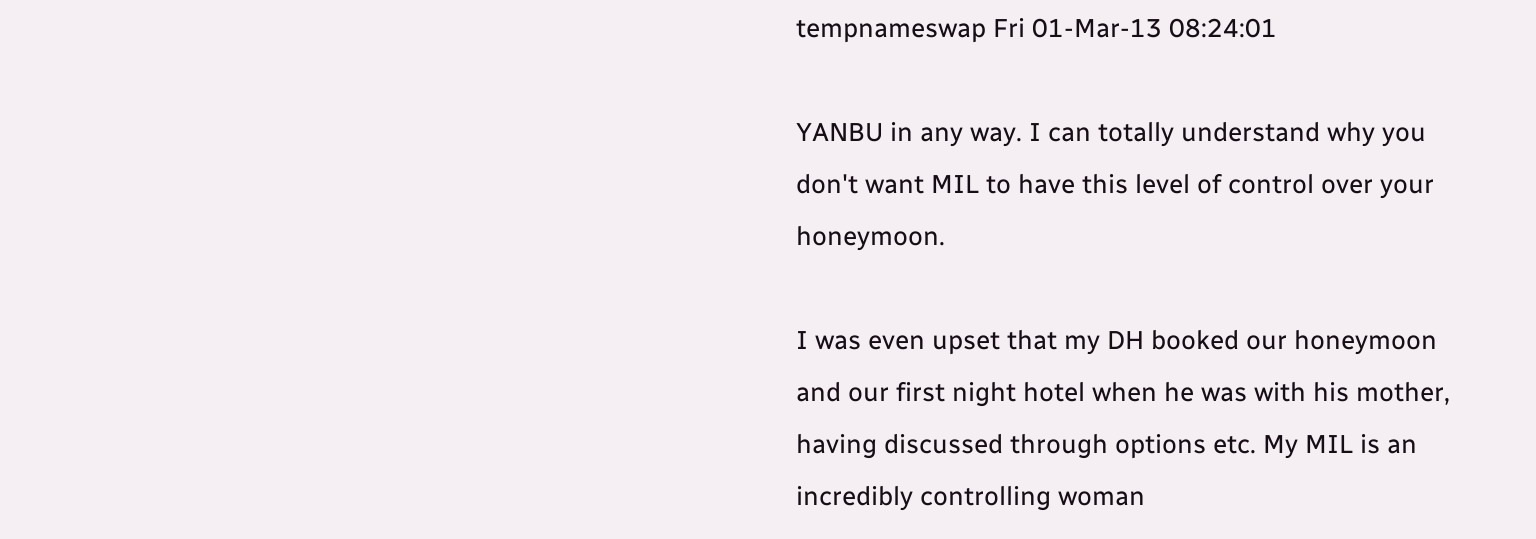tempnameswap Fri 01-Mar-13 08:24:01

YANBU in any way. I can totally understand why you don't want MIL to have this level of control over your honeymoon.

I was even upset that my DH booked our honeymoon and our first night hotel when he was with his mother, having discussed through options etc. My MIL is an incredibly controlling woman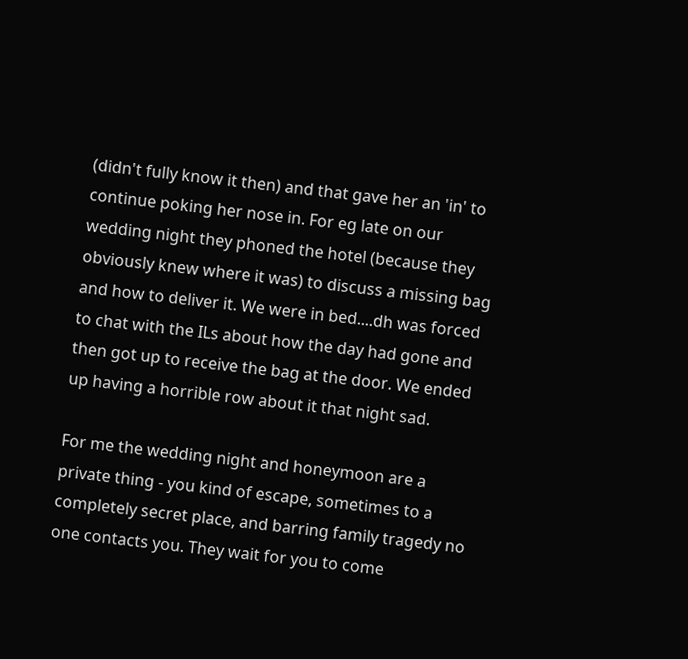(didn't fully know it then) and that gave her an 'in' to continue poking her nose in. For eg late on our wedding night they phoned the hotel (because they obviously knew where it was) to discuss a missing bag and how to deliver it. We were in bed....dh was forced to chat with the ILs about how the day had gone and then got up to receive the bag at the door. We ended up having a horrible row about it that night sad.

For me the wedding night and honeymoon are a private thing - you kind of escape, sometimes to a completely secret place, and barring family tragedy no one contacts you. They wait for you to come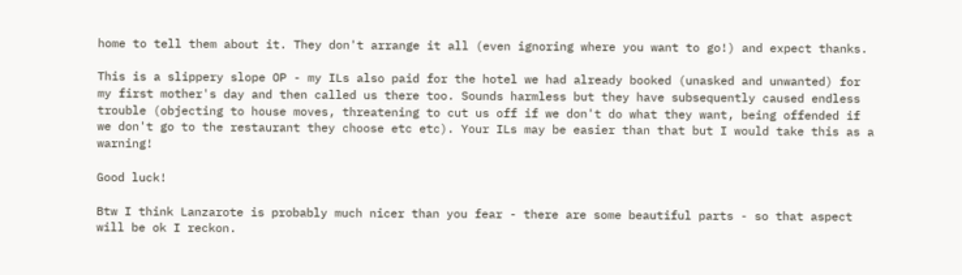home to tell them about it. They don't arrange it all (even ignoring where you want to go!) and expect thanks.

This is a slippery slope OP - my ILs also paid for the hotel we had already booked (unasked and unwanted) for my first mother's day and then called us there too. Sounds harmless but they have subsequently caused endless trouble (objecting to house moves, threatening to cut us off if we don't do what they want, being offended if we don't go to the restaurant they choose etc etc). Your ILs may be easier than that but I would take this as a warning!

Good luck!

Btw I think Lanzarote is probably much nicer than you fear - there are some beautiful parts - so that aspect will be ok I reckon.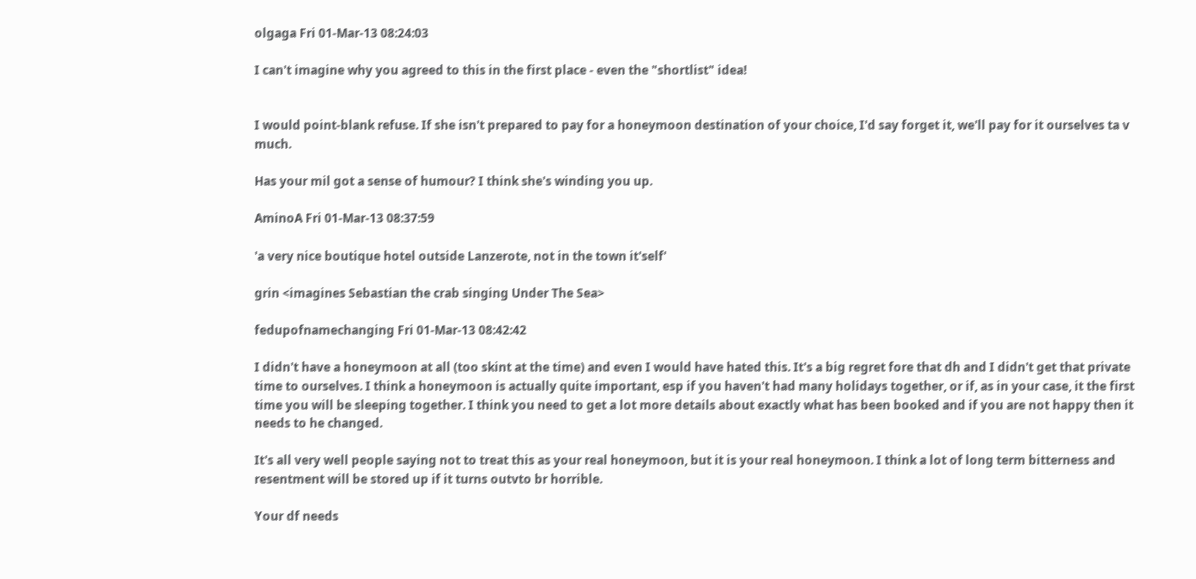olgaga Fri 01-Mar-13 08:24:03

I can't imagine why you agreed to this in the first place - even the "shortlist" idea!


I would point-blank refuse. If she isn't prepared to pay for a honeymoon destination of your choice, I'd say forget it, we'll pay for it ourselves ta v much.

Has your mil got a sense of humour? I think she's winding you up.

AminoA Fri 01-Mar-13 08:37:59

'a very nice boutique hotel outside Lanzerote, not in the town it'self'

grin <imagines Sebastian the crab singing Under The Sea>

fedupofnamechanging Fri 01-Mar-13 08:42:42

I didn't have a honeymoon at all (too skint at the time) and even I would have hated this. It's a big regret fore that dh and I didn't get that private time to ourselves. I think a honeymoon is actually quite important, esp if you haven't had many holidays together, or if, as in your case, it the first time you will be sleeping together. I think you need to get a lot more details about exactly what has been booked and if you are not happy then it needs to he changed.

It's all very well people saying not to treat this as your real honeymoon, but it is your real honeymoon. I think a lot of long term bitterness and resentment will be stored up if it turns outvto br horrible.

Your df needs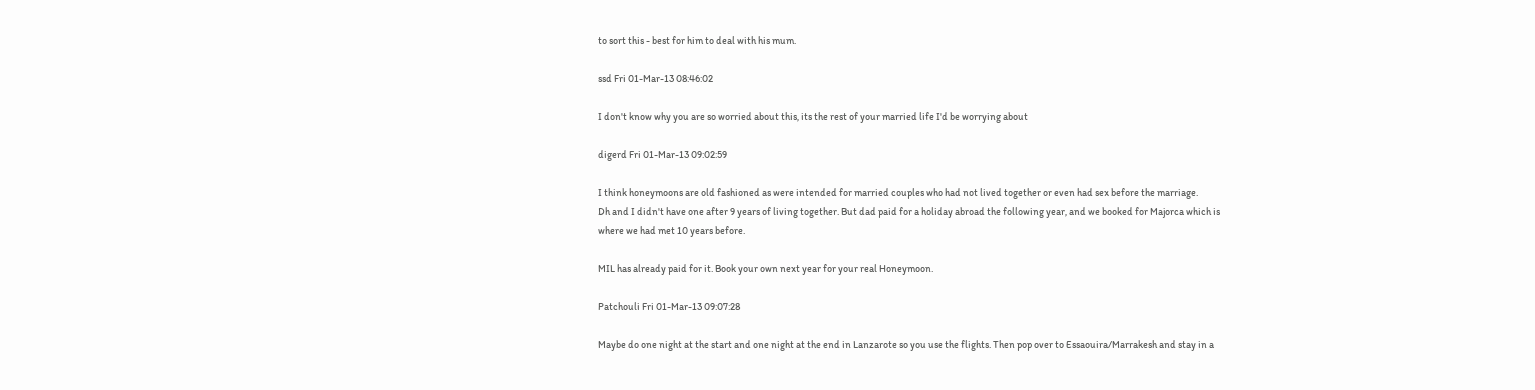to sort this - best for him to deal with his mum.

ssd Fri 01-Mar-13 08:46:02

I don't know why you are so worried about this, its the rest of your married life I'd be worrying about

digerd Fri 01-Mar-13 09:02:59

I think honeymoons are old fashioned as were intended for married couples who had not lived together or even had sex before the marriage.
Dh and I didn't have one after 9 years of living together. But dad paid for a holiday abroad the following year, and we booked for Majorca which is where we had met 10 years before.

MIL has already paid for it. Book your own next year for your real Honeymoon.

Patchouli Fri 01-Mar-13 09:07:28

Maybe do one night at the start and one night at the end in Lanzarote so you use the flights. Then pop over to Essaouira/Marrakesh and stay in a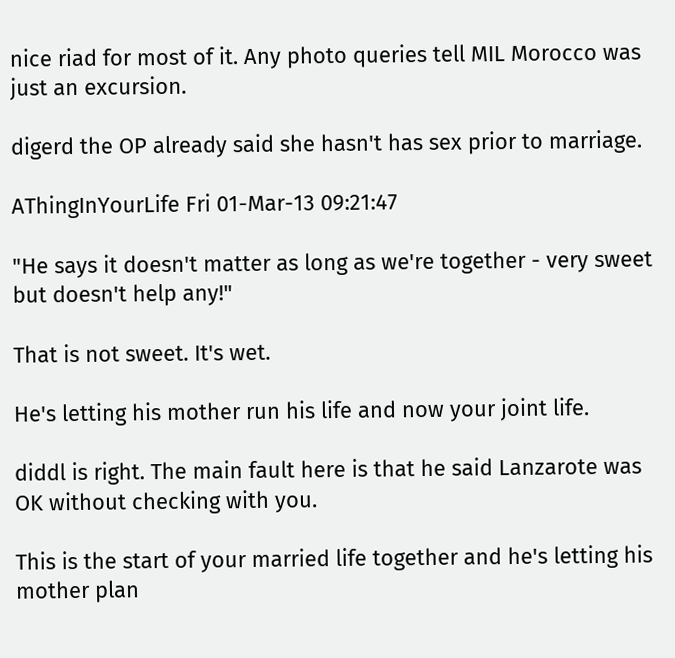nice riad for most of it. Any photo queries tell MIL Morocco was just an excursion.

digerd the OP already said she hasn't has sex prior to marriage.

AThingInYourLife Fri 01-Mar-13 09:21:47

"He says it doesn't matter as long as we're together - very sweet but doesn't help any!"

That is not sweet. It's wet.

He's letting his mother run his life and now your joint life.

diddl is right. The main fault here is that he said Lanzarote was OK without checking with you.

This is the start of your married life together and he's letting his mother plan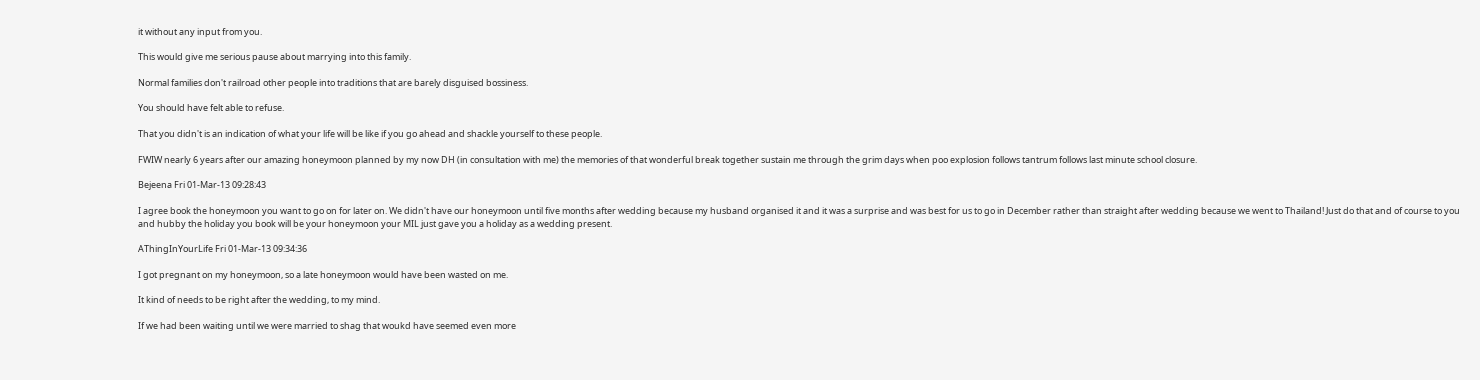it without any input from you.

This would give me serious pause about marrying into this family.

Normal families don't railroad other people into traditions that are barely disguised bossiness.

You should have felt able to refuse.

That you didn't is an indication of what your life will be like if you go ahead and shackle yourself to these people.

FWIW nearly 6 years after our amazing honeymoon planned by my now DH (in consultation with me) the memories of that wonderful break together sustain me through the grim days when poo explosion follows tantrum follows last minute school closure.

Bejeena Fri 01-Mar-13 09:28:43

I agree book the honeymoon you want to go on for later on. We didn't have our honeymoon until five months after wedding because my husband organised it and it was a surprise and was best for us to go in December rather than straight after wedding because we went to Thailand! Just do that and of course to you and hubby the holiday you book will be your honeymoon your MIL just gave you a holiday as a wedding present.

AThingInYourLife Fri 01-Mar-13 09:34:36

I got pregnant on my honeymoon, so a late honeymoon would have been wasted on me.

It kind of needs to be right after the wedding, to my mind.

If we had been waiting until we were married to shag that woukd have seemed even more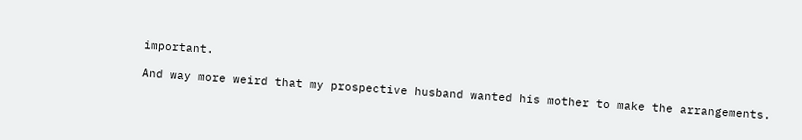important.

And way more weird that my prospective husband wanted his mother to make the arrangements.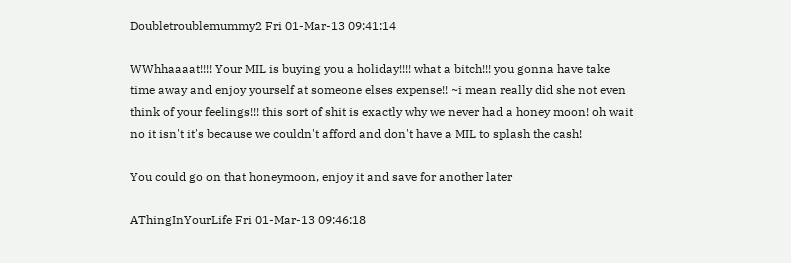Doubletroublemummy2 Fri 01-Mar-13 09:41:14

WWhhaaaat!!!! Your MIL is buying you a holiday!!!! what a bitch!!! you gonna have take time away and enjoy yourself at someone elses expense!! ~i mean really did she not even think of your feelings!!! this sort of shit is exactly why we never had a honey moon! oh wait no it isn't it's because we couldn't afford and don't have a MIL to splash the cash!

You could go on that honeymoon, enjoy it and save for another later

AThingInYourLife Fri 01-Mar-13 09:46:18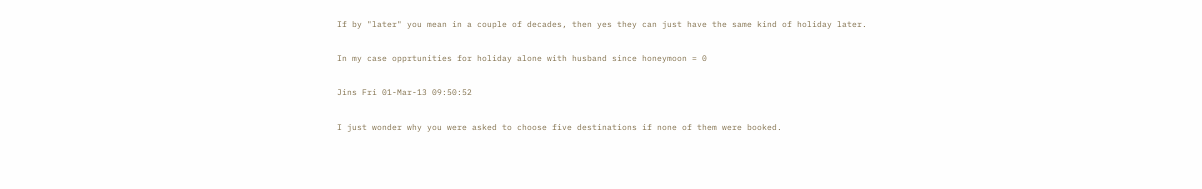If by "later" you mean in a couple of decades, then yes they can just have the same kind of holiday later.

In my case opprtunities for holiday alone with husband since honeymoon = 0

Jins Fri 01-Mar-13 09:50:52

I just wonder why you were asked to choose five destinations if none of them were booked.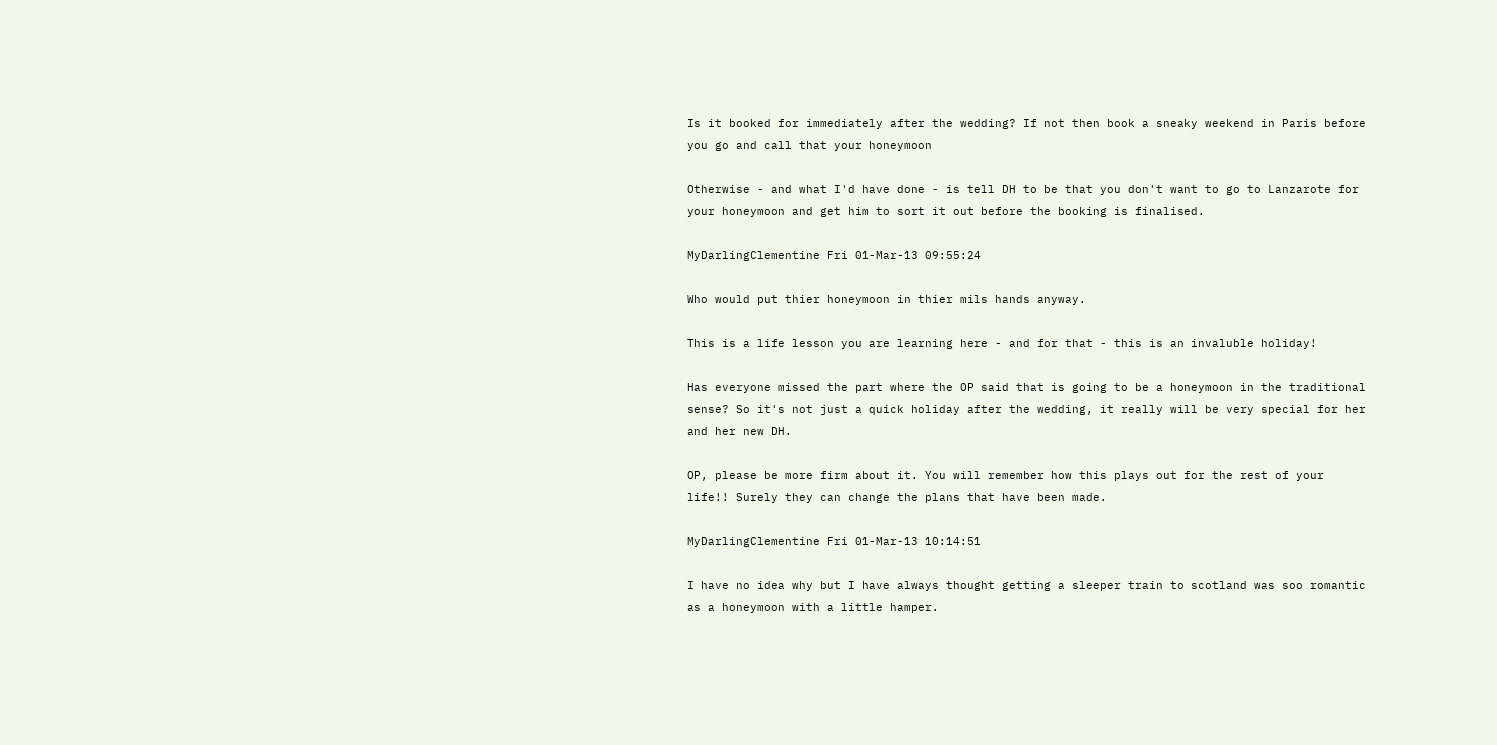Is it booked for immediately after the wedding? If not then book a sneaky weekend in Paris before you go and call that your honeymoon

Otherwise - and what I'd have done - is tell DH to be that you don't want to go to Lanzarote for your honeymoon and get him to sort it out before the booking is finalised.

MyDarlingClementine Fri 01-Mar-13 09:55:24

Who would put thier honeymoon in thier mils hands anyway.

This is a life lesson you are learning here - and for that - this is an invaluble holiday!

Has everyone missed the part where the OP said that is going to be a honeymoon in the traditional sense? So it's not just a quick holiday after the wedding, it really will be very special for her and her new DH.

OP, please be more firm about it. You will remember how this plays out for the rest of your life!! Surely they can change the plans that have been made.

MyDarlingClementine Fri 01-Mar-13 10:14:51

I have no idea why but I have always thought getting a sleeper train to scotland was soo romantic as a honeymoon with a little hamper.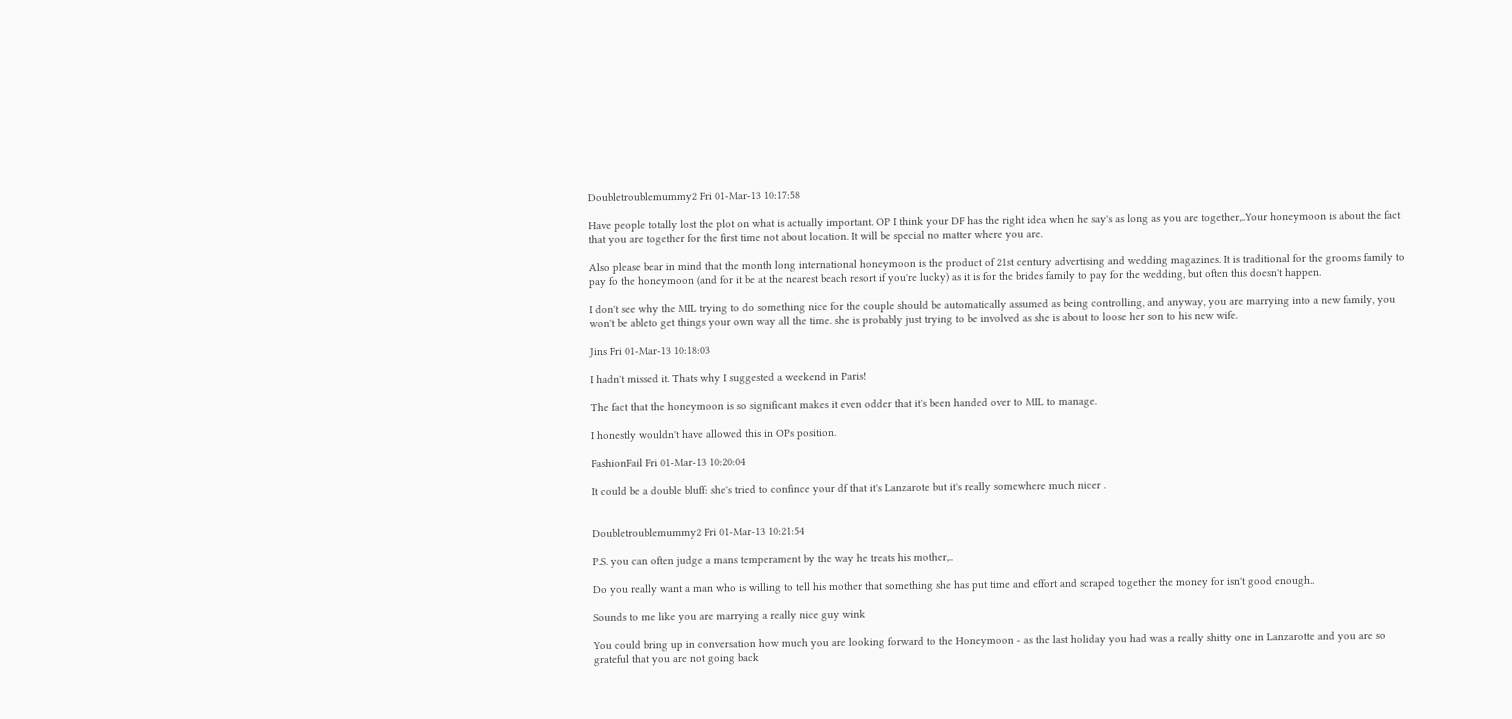Doubletroublemummy2 Fri 01-Mar-13 10:17:58

Have people totally lost the plot on what is actually important. OP I think your DF has the right idea when he say's as long as you are together,..Your honeymoon is about the fact that you are together for the first time not about location. It will be special no matter where you are.

Also please bear in mind that the month long international honeymoon is the product of 21st century advertising and wedding magazines. It is traditional for the grooms family to pay fo the honeymoon (and for it be at the nearest beach resort if you're lucky) as it is for the brides family to pay for the wedding, but often this doesn't happen.

I don't see why the MIL trying to do something nice for the couple should be automatically assumed as being controlling, and anyway, you are marrying into a new family, you won't be ableto get things your own way all the time. she is probably just trying to be involved as she is about to loose her son to his new wife.

Jins Fri 01-Mar-13 10:18:03

I hadn't missed it. Thats why I suggested a weekend in Paris!

The fact that the honeymoon is so significant makes it even odder that it's been handed over to MIL to manage.

I honestly wouldn't have allowed this in OPs position.

FashionFail Fri 01-Mar-13 10:20:04

It could be a double bluff: she's tried to confince your df that it's Lanzarote but it's really somewhere much nicer .


Doubletroublemummy2 Fri 01-Mar-13 10:21:54

P.S. you can often judge a mans temperament by the way he treats his mother,..

Do you really want a man who is willing to tell his mother that something she has put time and effort and scraped together the money for isn't good enough..

Sounds to me like you are marrying a really nice guy wink

You could bring up in conversation how much you are looking forward to the Honeymoon - as the last holiday you had was a really shitty one in Lanzarotte and you are so grateful that you are not going back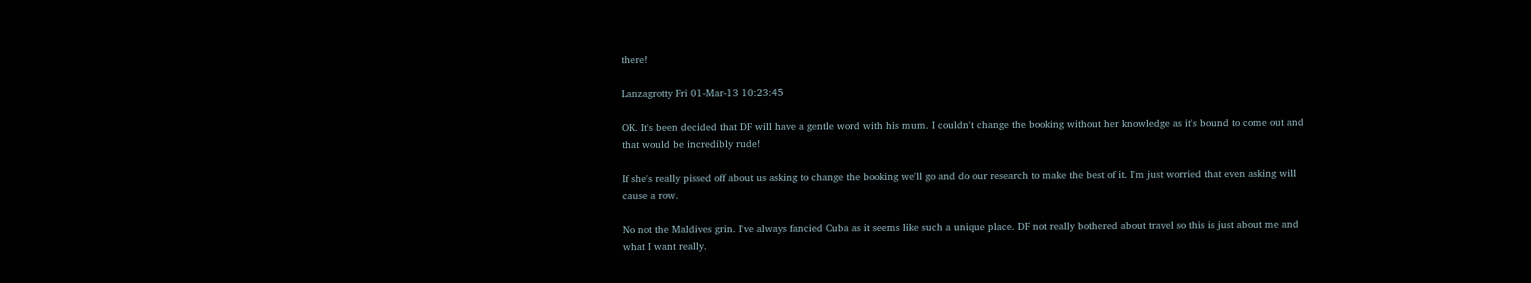there!

Lanzagrotty Fri 01-Mar-13 10:23:45

OK. It's been decided that DF will have a gentle word with his mum. I couldn't change the booking without her knowledge as it's bound to come out and that would be incredibly rude!

If she's really pissed off about us asking to change the booking we'll go and do our research to make the best of it. I'm just worried that even asking will cause a row.

No not the Maldives grin. I've always fancied Cuba as it seems like such a unique place. DF not really bothered about travel so this is just about me and what I want really.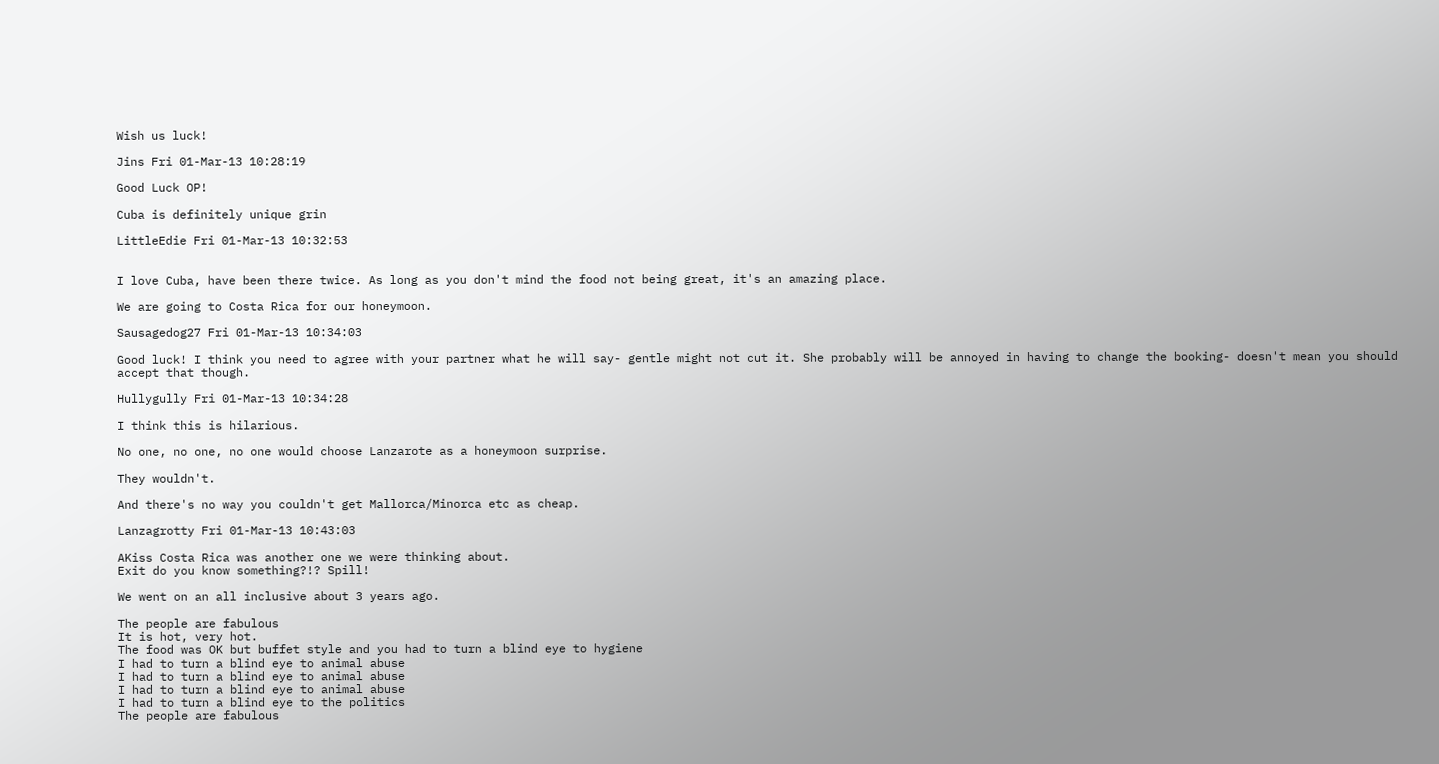Wish us luck!

Jins Fri 01-Mar-13 10:28:19

Good Luck OP!

Cuba is definitely unique grin

LittleEdie Fri 01-Mar-13 10:32:53


I love Cuba, have been there twice. As long as you don't mind the food not being great, it's an amazing place.

We are going to Costa Rica for our honeymoon.

Sausagedog27 Fri 01-Mar-13 10:34:03

Good luck! I think you need to agree with your partner what he will say- gentle might not cut it. She probably will be annoyed in having to change the booking- doesn't mean you should accept that though.

Hullygully Fri 01-Mar-13 10:34:28

I think this is hilarious.

No one, no one, no one would choose Lanzarote as a honeymoon surprise.

They wouldn't.

And there's no way you couldn't get Mallorca/Minorca etc as cheap.

Lanzagrotty Fri 01-Mar-13 10:43:03

AKiss Costa Rica was another one we were thinking about.
Exit do you know something?!? Spill!

We went on an all inclusive about 3 years ago.

The people are fabulous
It is hot, very hot.
The food was OK but buffet style and you had to turn a blind eye to hygiene
I had to turn a blind eye to animal abuse
I had to turn a blind eye to animal abuse
I had to turn a blind eye to animal abuse
I had to turn a blind eye to the politics
The people are fabulous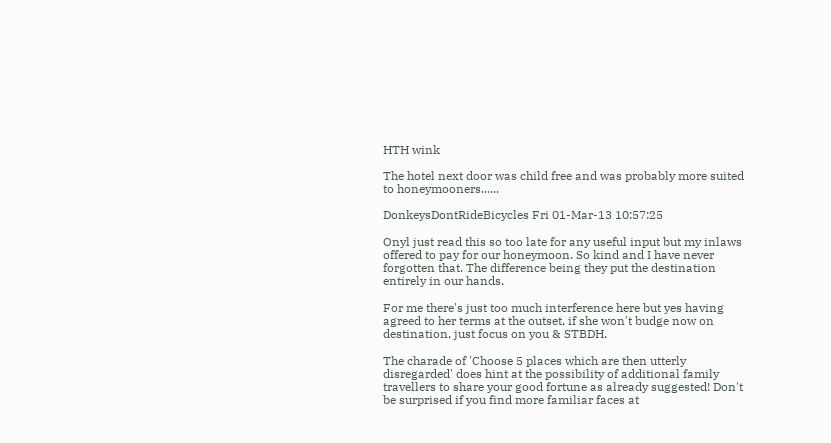HTH wink

The hotel next door was child free and was probably more suited to honeymooners......

DonkeysDontRideBicycles Fri 01-Mar-13 10:57:25

Onyl just read this so too late for any useful input but my inlaws offered to pay for our honeymoon. So kind and I have never forgotten that. The difference being they put the destination entirely in our hands.

For me there's just too much interference here but yes having agreed to her terms at the outset, if she won't budge now on destination, just focus on you & STBDH.

The charade of 'Choose 5 places which are then utterly disregarded' does hint at the possibility of additional family travellers to share your good fortune as already suggested! Don't be surprised if you find more familiar faces at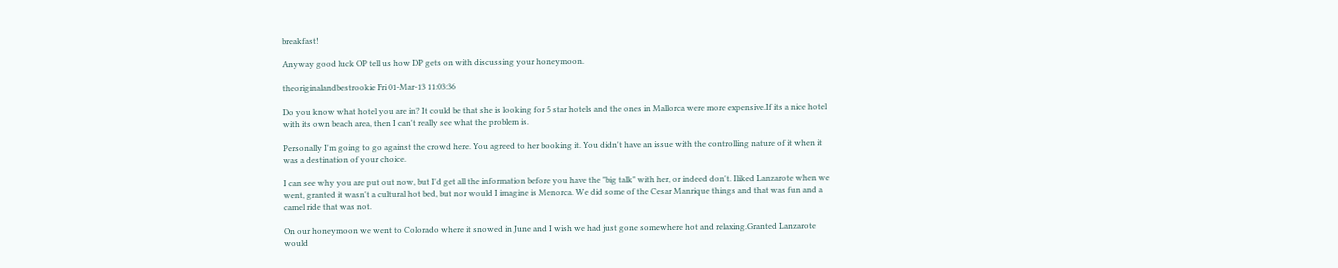breakfast!

Anyway good luck OP tell us how DP gets on with discussing your honeymoon.

theoriginalandbestrookie Fri 01-Mar-13 11:03:36

Do you know what hotel you are in? It could be that she is looking for 5 star hotels and the ones in Mallorca were more expensive.If its a nice hotel with its own beach area, then I can't really see what the problem is.

Personally I'm going to go against the crowd here. You agreed to her booking it. You didn't have an issue with the controlling nature of it when it was a destination of your choice.

I can see why you are put out now, but I'd get all the information before you have the "big talk" with her, or indeed don't. Iliked Lanzarote when we went, granted it wasn't a cultural hot bed, but nor would I imagine is Menorca. We did some of the Cesar Manrique things and that was fun and a camel ride that was not.

On our honeymoon we went to Colorado where it snowed in June and I wish we had just gone somewhere hot and relaxing.Granted Lanzarote would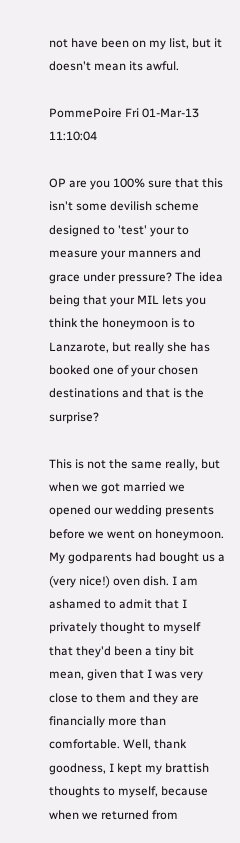not have been on my list, but it doesn't mean its awful.

PommePoire Fri 01-Mar-13 11:10:04

OP are you 100% sure that this isn't some devilish scheme designed to 'test' your to measure your manners and grace under pressure? The idea being that your MIL lets you think the honeymoon is to Lanzarote, but really she has booked one of your chosen destinations and that is the surprise?

This is not the same really, but when we got married we opened our wedding presents before we went on honeymoon. My godparents had bought us a (very nice!) oven dish. I am ashamed to admit that I privately thought to myself that they'd been a tiny bit mean, given that I was very close to them and they are financially more than comfortable. Well, thank goodness, I kept my brattish thoughts to myself, because when we returned from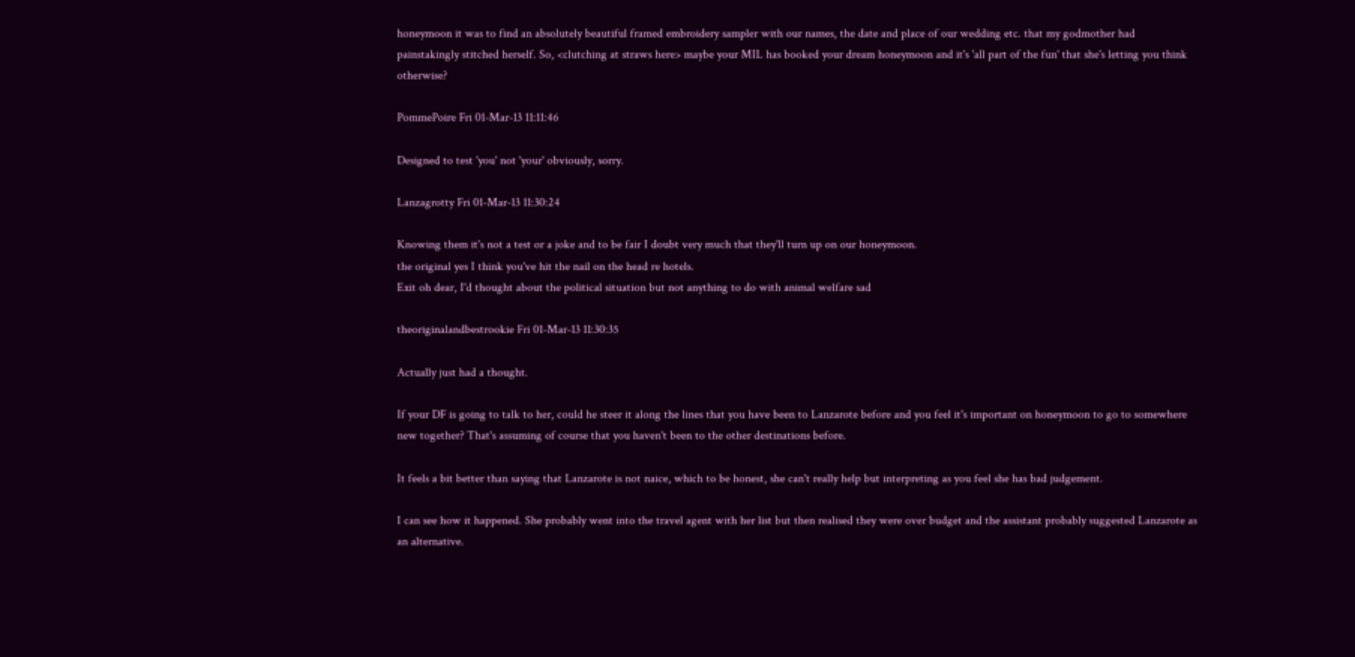honeymoon it was to find an absolutely beautiful framed embroidery sampler with our names, the date and place of our wedding etc. that my godmother had painstakingly stitched herself. So, <clutching at straws here> maybe your MIL has booked your dream honeymoon and it's 'all part of the fun' that she's letting you think otherwise?

PommePoire Fri 01-Mar-13 11:11:46

Designed to test 'you' not 'your' obviously, sorry.

Lanzagrotty Fri 01-Mar-13 11:30:24

Knowing them it's not a test or a joke and to be fair I doubt very much that they'll turn up on our honeymoon.
the original yes I think you've hit the nail on the head re hotels.
Exit oh dear, I'd thought about the political situation but not anything to do with animal welfare sad

theoriginalandbestrookie Fri 01-Mar-13 11:30:35

Actually just had a thought.

If your DF is going to talk to her, could he steer it along the lines that you have been to Lanzarote before and you feel it's important on honeymoon to go to somewhere new together? That's assuming of course that you haven't been to the other destinations before.

It feels a bit better than saying that Lanzarote is not naice, which to be honest, she can't really help but interpreting as you feel she has bad judgement.

I can see how it happened. She probably went into the travel agent with her list but then realised they were over budget and the assistant probably suggested Lanzarote as an alternative.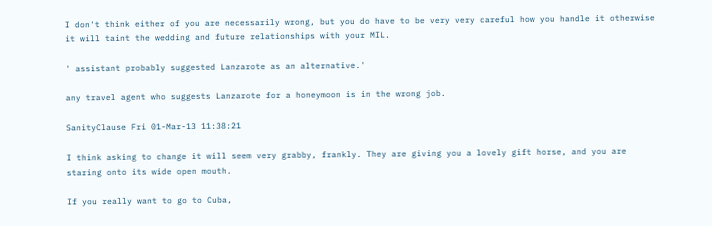I don't think either of you are necessarily wrong, but you do have to be very very careful how you handle it otherwise it will taint the wedding and future relationships with your MIL.

' assistant probably suggested Lanzarote as an alternative.'

any travel agent who suggests Lanzarote for a honeymoon is in the wrong job.

SanityClause Fri 01-Mar-13 11:38:21

I think asking to change it will seem very grabby, frankly. They are giving you a lovely gift horse, and you are staring onto its wide open mouth.

If you really want to go to Cuba,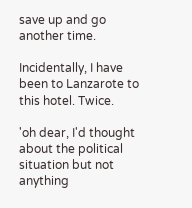save up and go another time.

Incidentally, I have been to Lanzarote to this hotel. Twice.

'oh dear, I'd thought about the political situation but not anything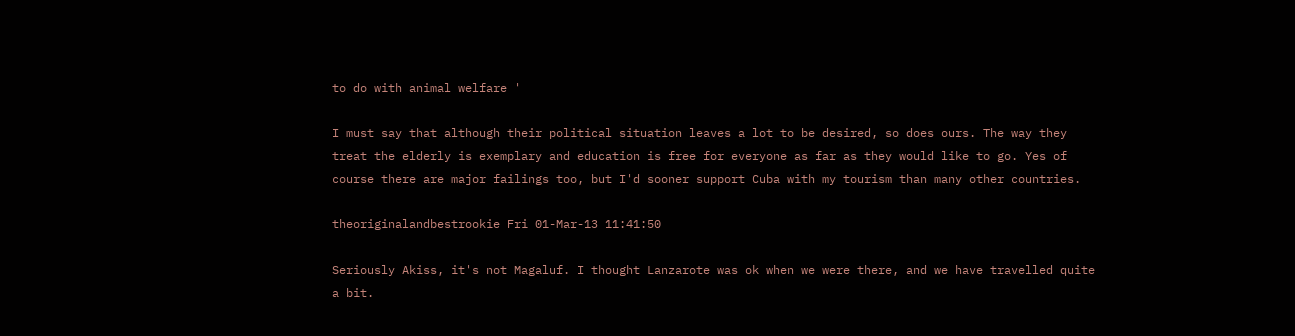to do with animal welfare '

I must say that although their political situation leaves a lot to be desired, so does ours. The way they treat the elderly is exemplary and education is free for everyone as far as they would like to go. Yes of course there are major failings too, but I'd sooner support Cuba with my tourism than many other countries.

theoriginalandbestrookie Fri 01-Mar-13 11:41:50

Seriously Akiss, it's not Magaluf. I thought Lanzarote was ok when we were there, and we have travelled quite a bit.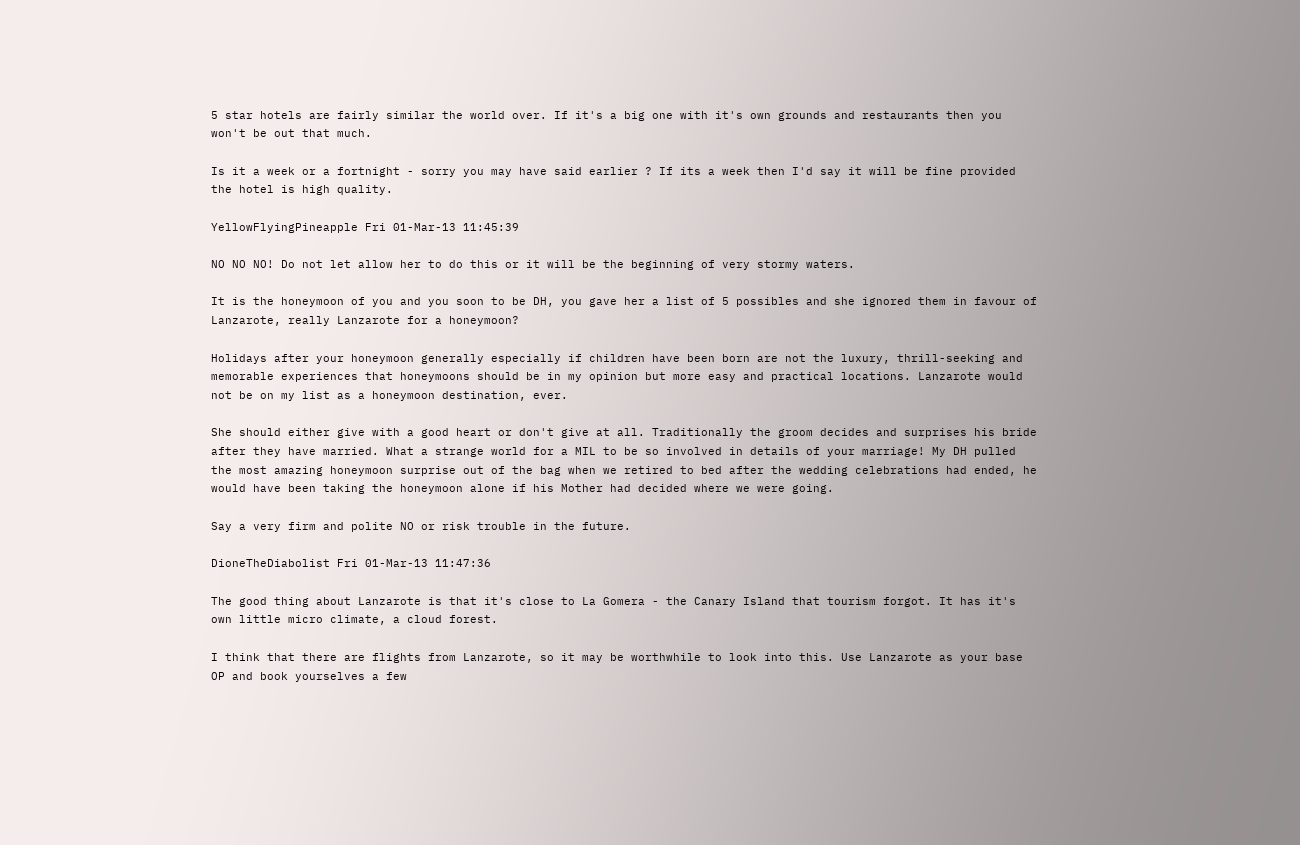5 star hotels are fairly similar the world over. If it's a big one with it's own grounds and restaurants then you won't be out that much.

Is it a week or a fortnight - sorry you may have said earlier ? If its a week then I'd say it will be fine provided the hotel is high quality.

YellowFlyingPineapple Fri 01-Mar-13 11:45:39

NO NO NO! Do not let allow her to do this or it will be the beginning of very stormy waters.

It is the honeymoon of you and you soon to be DH, you gave her a list of 5 possibles and she ignored them in favour of Lanzarote, really Lanzarote for a honeymoon?

Holidays after your honeymoon generally especially if children have been born are not the luxury, thrill-seeking and memorable experiences that honeymoons should be in my opinion but more easy and practical locations. Lanzarote would not be on my list as a honeymoon destination, ever.

She should either give with a good heart or don't give at all. Traditionally the groom decides and surprises his bride after they have married. What a strange world for a MIL to be so involved in details of your marriage! My DH pulled the most amazing honeymoon surprise out of the bag when we retired to bed after the wedding celebrations had ended, he would have been taking the honeymoon alone if his Mother had decided where we were going.

Say a very firm and polite NO or risk trouble in the future.

DioneTheDiabolist Fri 01-Mar-13 11:47:36

The good thing about Lanzarote is that it's close to La Gomera - the Canary Island that tourism forgot. It has it's own little micro climate, a cloud forest.

I think that there are flights from Lanzarote, so it may be worthwhile to look into this. Use Lanzarote as your base OP and book yourselves a few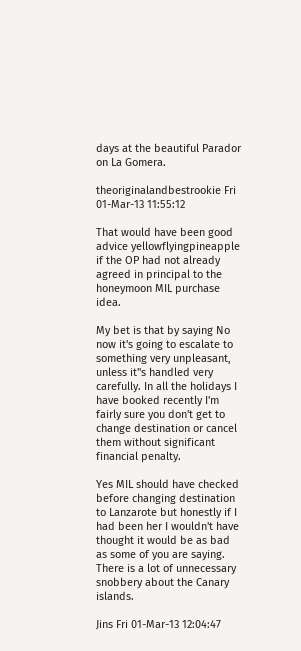days at the beautiful Parador on La Gomera.

theoriginalandbestrookie Fri 01-Mar-13 11:55:12

That would have been good advice yellowflyingpineapple if the OP had not already agreed in principal to the honeymoon MIL purchase idea.

My bet is that by saying No now it's going to escalate to something very unpleasant, unless it''s handled very carefully. In all the holidays I have booked recently I'm fairly sure you don't get to change destination or cancel them without significant financial penalty.

Yes MIL should have checked before changing destination to Lanzarote but honestly if I had been her I wouldn't have thought it would be as bad as some of you are saying. There is a lot of unnecessary snobbery about the Canary islands.

Jins Fri 01-Mar-13 12:04:47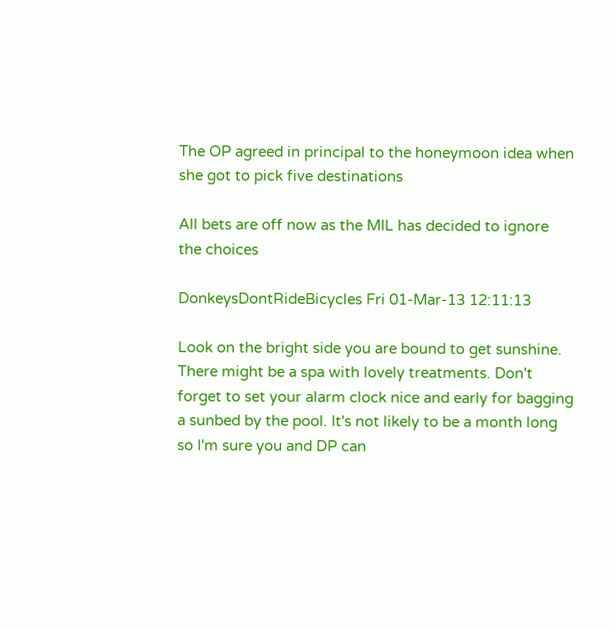The OP agreed in principal to the honeymoon idea when she got to pick five destinations

All bets are off now as the MIL has decided to ignore the choices

DonkeysDontRideBicycles Fri 01-Mar-13 12:11:13

Look on the bright side you are bound to get sunshine. There might be a spa with lovely treatments. Don't forget to set your alarm clock nice and early for bagging a sunbed by the pool. It's not likely to be a month long so I'm sure you and DP can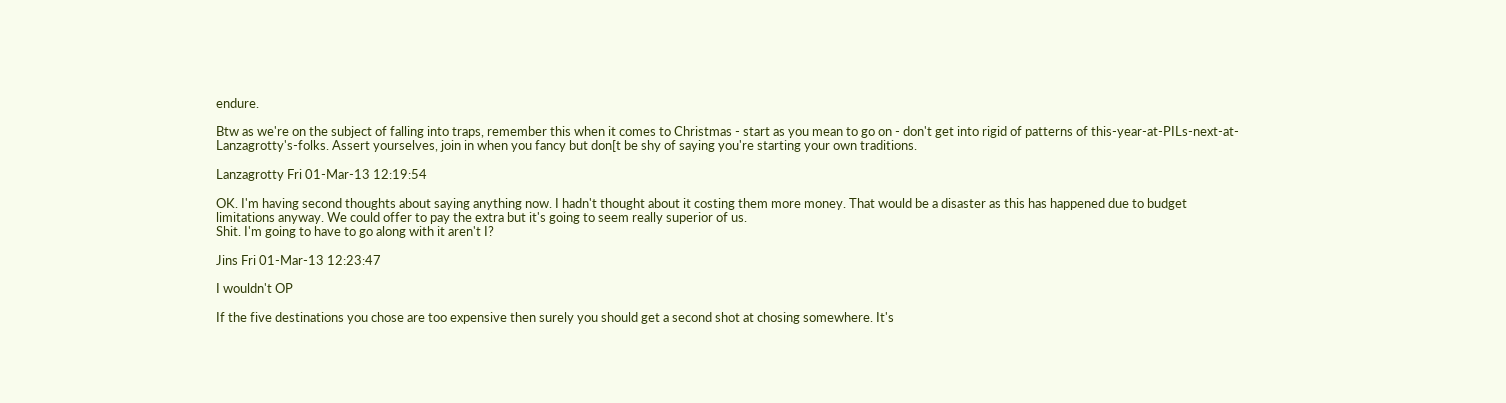endure.

Btw as we're on the subject of falling into traps, remember this when it comes to Christmas - start as you mean to go on - don't get into rigid of patterns of this-year-at-PILs-next-at-Lanzagrotty's-folks. Assert yourselves, join in when you fancy but don[t be shy of saying you're starting your own traditions.

Lanzagrotty Fri 01-Mar-13 12:19:54

OK. I'm having second thoughts about saying anything now. I hadn't thought about it costing them more money. That would be a disaster as this has happened due to budget limitations anyway. We could offer to pay the extra but it's going to seem really superior of us.
Shit. I'm going to have to go along with it aren't I?

Jins Fri 01-Mar-13 12:23:47

I wouldn't OP

If the five destinations you chose are too expensive then surely you should get a second shot at chosing somewhere. It's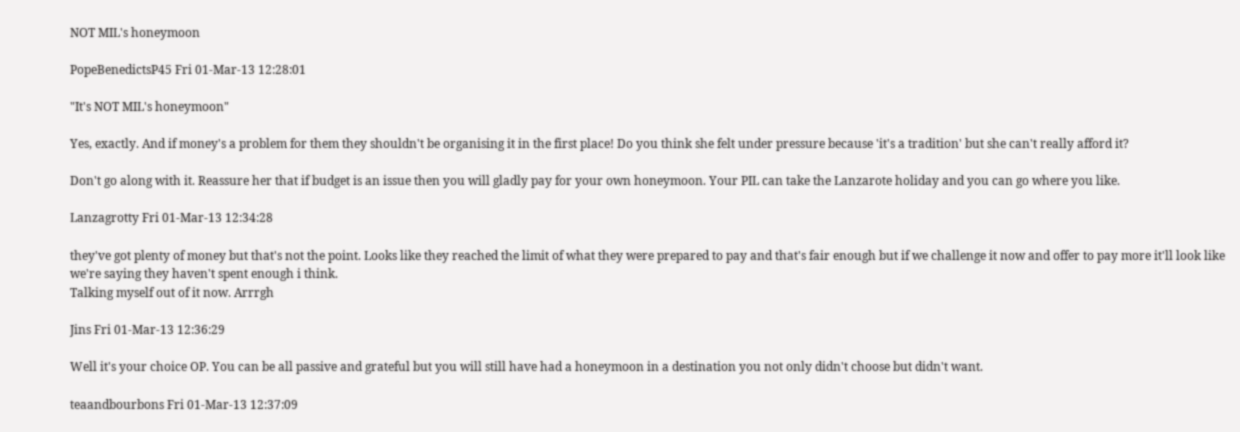NOT MIL's honeymoon

PopeBenedictsP45 Fri 01-Mar-13 12:28:01

"It's NOT MIL's honeymoon"

Yes, exactly. And if money's a problem for them they shouldn't be organising it in the first place! Do you think she felt under pressure because 'it's a tradition' but she can't really afford it?

Don't go along with it. Reassure her that if budget is an issue then you will gladly pay for your own honeymoon. Your PIL can take the Lanzarote holiday and you can go where you like.

Lanzagrotty Fri 01-Mar-13 12:34:28

they've got plenty of money but that's not the point. Looks like they reached the limit of what they were prepared to pay and that's fair enough but if we challenge it now and offer to pay more it'll look like we're saying they haven't spent enough i think.
Talking myself out of it now. Arrrgh

Jins Fri 01-Mar-13 12:36:29

Well it's your choice OP. You can be all passive and grateful but you will still have had a honeymoon in a destination you not only didn't choose but didn't want.

teaandbourbons Fri 01-Mar-13 12:37:09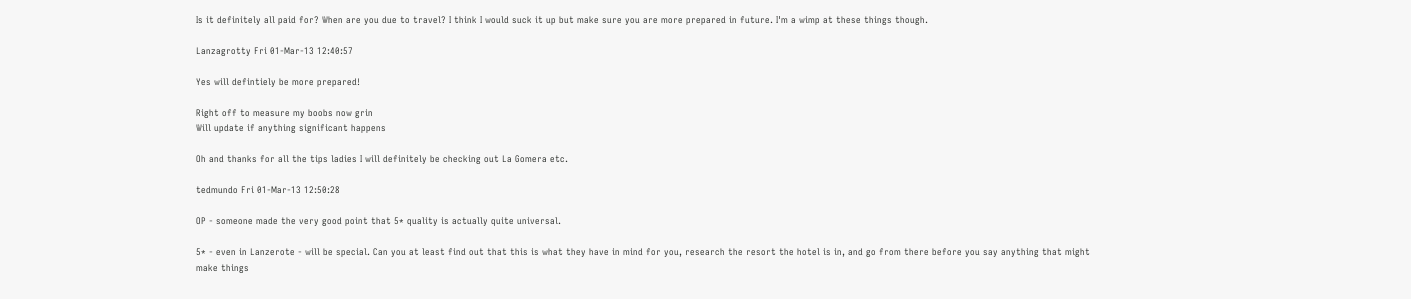Is it definitely all paid for? When are you due to travel? I think I would suck it up but make sure you are more prepared in future. I'm a wimp at these things though.

Lanzagrotty Fri 01-Mar-13 12:40:57

Yes will defintiely be more prepared!

Right off to measure my boobs now grin
Will update if anything significant happens

Oh and thanks for all the tips ladies I will definitely be checking out La Gomera etc.

tedmundo Fri 01-Mar-13 12:50:28

OP - someone made the very good point that 5* quality is actually quite universal.

5* - even in Lanzerote - will be special. Can you at least find out that this is what they have in mind for you, research the resort the hotel is in, and go from there before you say anything that might make things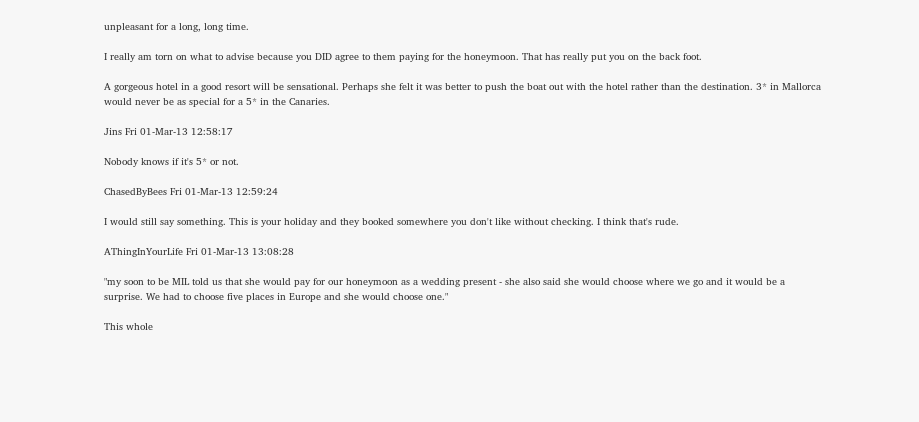unpleasant for a long, long time.

I really am torn on what to advise because you DID agree to them paying for the honeymoon. That has really put you on the back foot.

A gorgeous hotel in a good resort will be sensational. Perhaps she felt it was better to push the boat out with the hotel rather than the destination. 3* in Mallorca would never be as special for a 5* in the Canaries.

Jins Fri 01-Mar-13 12:58:17

Nobody knows if it's 5* or not.

ChasedByBees Fri 01-Mar-13 12:59:24

I would still say something. This is your holiday and they booked somewhere you don't like without checking. I think that's rude.

AThingInYourLife Fri 01-Mar-13 13:08:28

"my soon to be MIL told us that she would pay for our honeymoon as a wedding present - she also said she would choose where we go and it would be a surprise. We had to choose five places in Europe and she would choose one."

This whole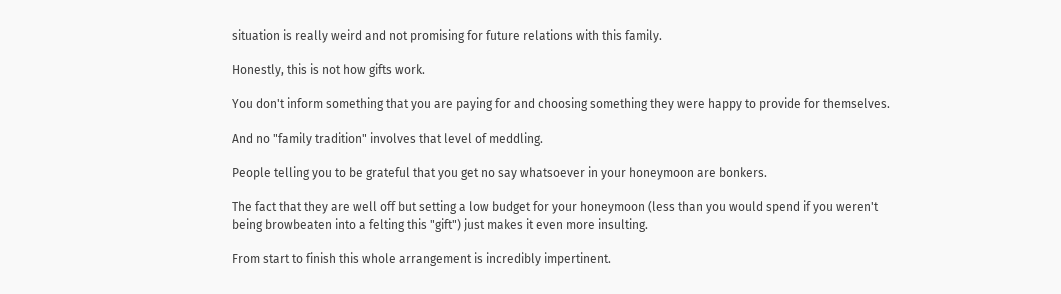situation is really weird and not promising for future relations with this family.

Honestly, this is not how gifts work.

You don't inform something that you are paying for and choosing something they were happy to provide for themselves.

And no "family tradition" involves that level of meddling.

People telling you to be grateful that you get no say whatsoever in your honeymoon are bonkers.

The fact that they are well off but setting a low budget for your honeymoon (less than you would spend if you weren't being browbeaten into a felting this "gift") just makes it even more insulting.

From start to finish this whole arrangement is incredibly impertinent.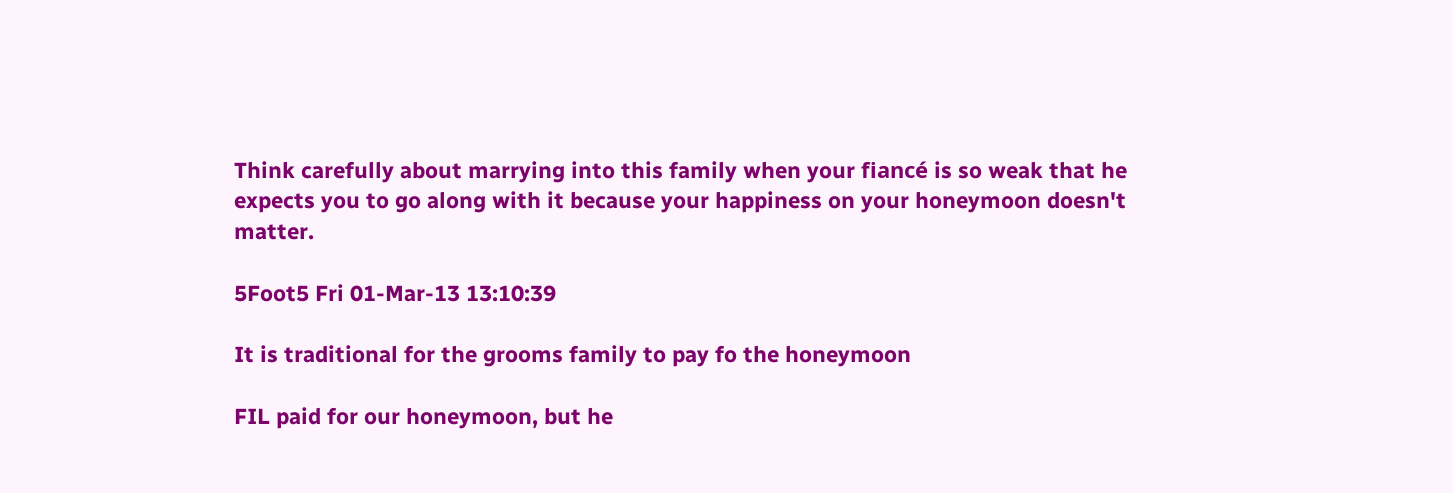Think carefully about marrying into this family when your fiancé is so weak that he expects you to go along with it because your happiness on your honeymoon doesn't matter.

5Foot5 Fri 01-Mar-13 13:10:39

It is traditional for the grooms family to pay fo the honeymoon

FIL paid for our honeymoon, but he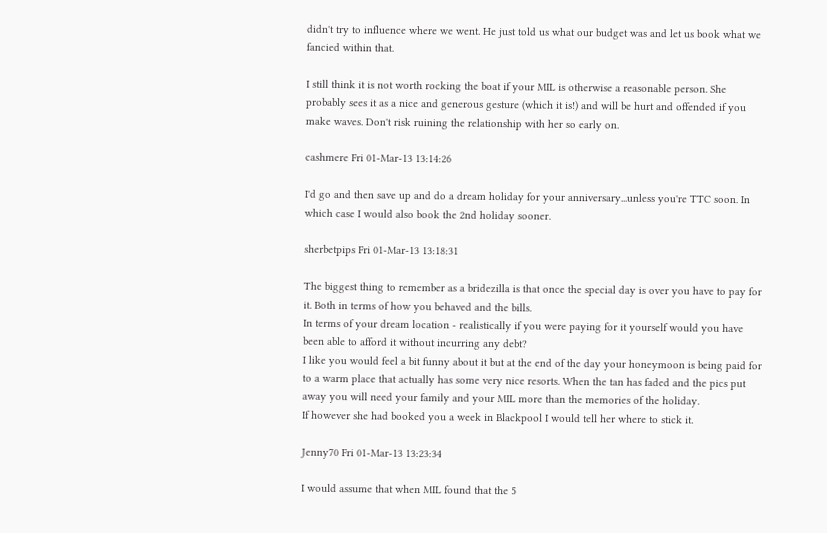didn't try to influence where we went. He just told us what our budget was and let us book what we fancied within that.

I still think it is not worth rocking the boat if your MIL is otherwise a reasonable person. She probably sees it as a nice and generous gesture (which it is!) and will be hurt and offended if you make waves. Don't risk ruining the relationship with her so early on.

cashmere Fri 01-Mar-13 13:14:26

I'd go and then save up and do a dream holiday for your anniversary...unless you're TTC soon. In which case I would also book the 2nd holiday sooner.

sherbetpips Fri 01-Mar-13 13:18:31

The biggest thing to remember as a bridezilla is that once the special day is over you have to pay for it. Both in terms of how you behaved and the bills.
In terms of your dream location - realistically if you were paying for it yourself would you have been able to afford it without incurring any debt?
I like you would feel a bit funny about it but at the end of the day your honeymoon is being paid for to a warm place that actually has some very nice resorts. When the tan has faded and the pics put away you will need your family and your MIL more than the memories of the holiday.
If however she had booked you a week in Blackpool I would tell her where to stick it.

Jenny70 Fri 01-Mar-13 13:23:34

I would assume that when MIL found that the 5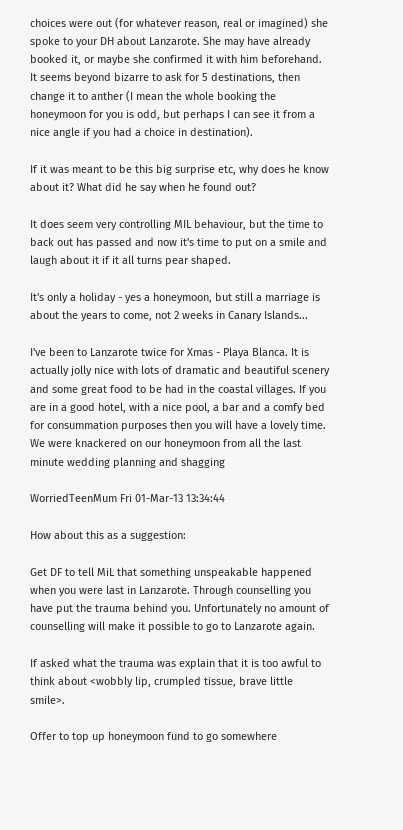choices were out (for whatever reason, real or imagined) she spoke to your DH about Lanzarote. She may have already booked it, or maybe she confirmed it with him beforehand. It seems beyond bizarre to ask for 5 destinations, then change it to anther (I mean the whole booking the honeymoon for you is odd, but perhaps I can see it from a nice angle if you had a choice in destination).

If it was meant to be this big surprise etc, why does he know about it? What did he say when he found out?

It does seem very controlling MIL behaviour, but the time to back out has passed and now it's time to put on a smile and laugh about it if it all turns pear shaped.

It's only a holiday - yes a honeymoon, but still a marriage is about the years to come, not 2 weeks in Canary Islands...

I've been to Lanzarote twice for Xmas - Playa Blanca. It is actually jolly nice with lots of dramatic and beautiful scenery and some great food to be had in the coastal villages. If you are in a good hotel, with a nice pool, a bar and a comfy bed for consummation purposes then you will have a lovely time. We were knackered on our honeymoon from all the last minute wedding planning and shagging

WorriedTeenMum Fri 01-Mar-13 13:34:44

How about this as a suggestion:

Get DF to tell MiL that something unspeakable happened when you were last in Lanzarote. Through counselling you have put the trauma behind you. Unfortunately no amount of counselling will make it possible to go to Lanzarote again.

If asked what the trauma was explain that it is too awful to think about <wobbly lip, crumpled tissue, brave little smile>.

Offer to top up honeymoon fund to go somewhere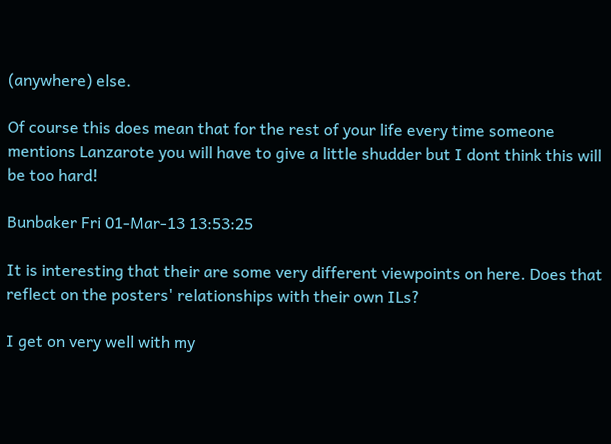(anywhere) else.

Of course this does mean that for the rest of your life every time someone mentions Lanzarote you will have to give a little shudder but I dont think this will be too hard!

Bunbaker Fri 01-Mar-13 13:53:25

It is interesting that their are some very different viewpoints on here. Does that reflect on the posters' relationships with their own ILs?

I get on very well with my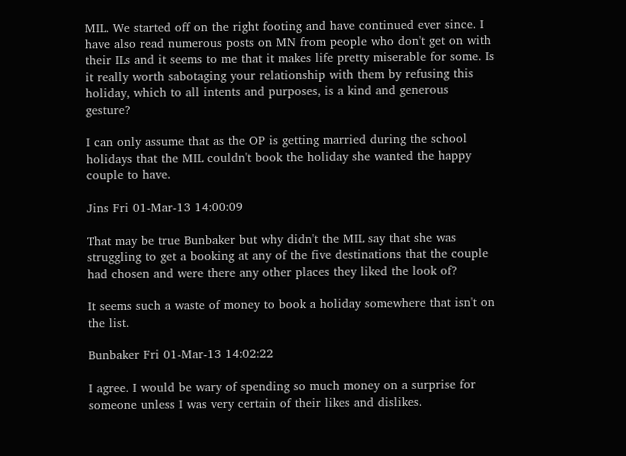MIL. We started off on the right footing and have continued ever since. I have also read numerous posts on MN from people who don't get on with their ILs and it seems to me that it makes life pretty miserable for some. Is it really worth sabotaging your relationship with them by refusing this holiday, which to all intents and purposes, is a kind and generous gesture?

I can only assume that as the OP is getting married during the school holidays that the MIL couldn't book the holiday she wanted the happy couple to have.

Jins Fri 01-Mar-13 14:00:09

That may be true Bunbaker but why didn't the MIL say that she was struggling to get a booking at any of the five destinations that the couple had chosen and were there any other places they liked the look of?

It seems such a waste of money to book a holiday somewhere that isn't on the list.

Bunbaker Fri 01-Mar-13 14:02:22

I agree. I would be wary of spending so much money on a surprise for someone unless I was very certain of their likes and dislikes.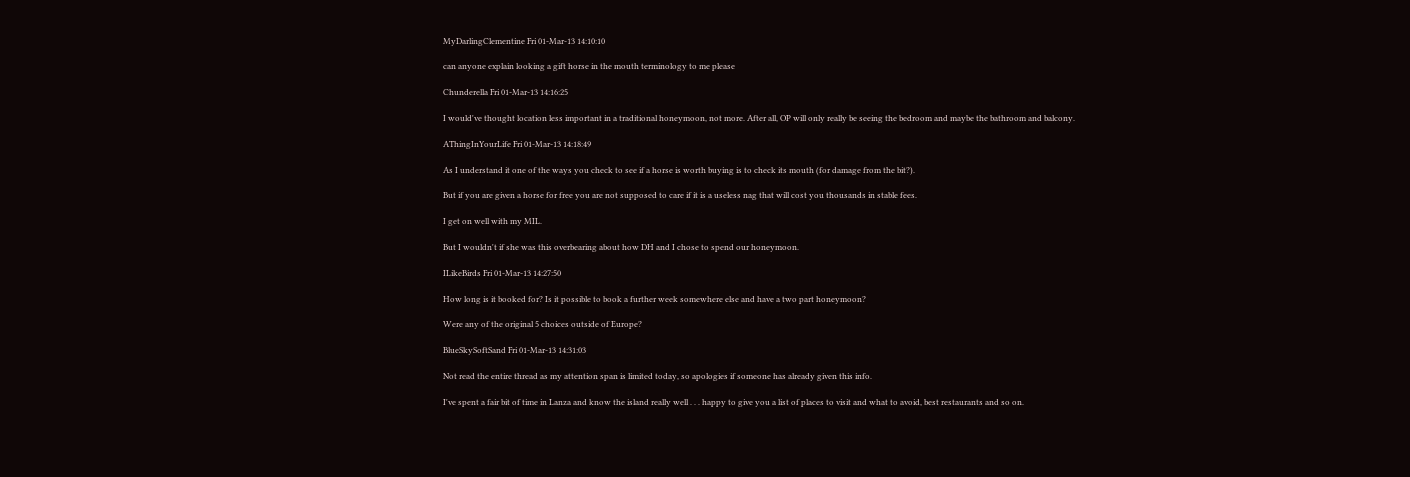MyDarlingClementine Fri 01-Mar-13 14:10:10

can anyone explain looking a gift horse in the mouth terminology to me please

Chunderella Fri 01-Mar-13 14:16:25

I would've thought location less important in a traditional honeymoon, not more. After all, OP will only really be seeing the bedroom and maybe the bathroom and balcony.

AThingInYourLife Fri 01-Mar-13 14:18:49

As I understand it one of the ways you check to see if a horse is worth buying is to check its mouth (for damage from the bit?).

But if you are given a horse for free you are not supposed to care if it is a useless nag that will cost you thousands in stable fees.

I get on well with my MIL.

But I wouldn't if she was this overbearing about how DH and I chose to spend our honeymoon.

ILikeBirds Fri 01-Mar-13 14:27:50

How long is it booked for? Is it possible to book a further week somewhere else and have a two part honeymoon?

Were any of the original 5 choices outside of Europe?

BlueSkySoftSand Fri 01-Mar-13 14:31:03

Not read the entire thread as my attention span is limited today, so apologies if someone has already given this info.

I've spent a fair bit of time in Lanza and know the island really well . . . happy to give you a list of places to visit and what to avoid, best restaurants and so on.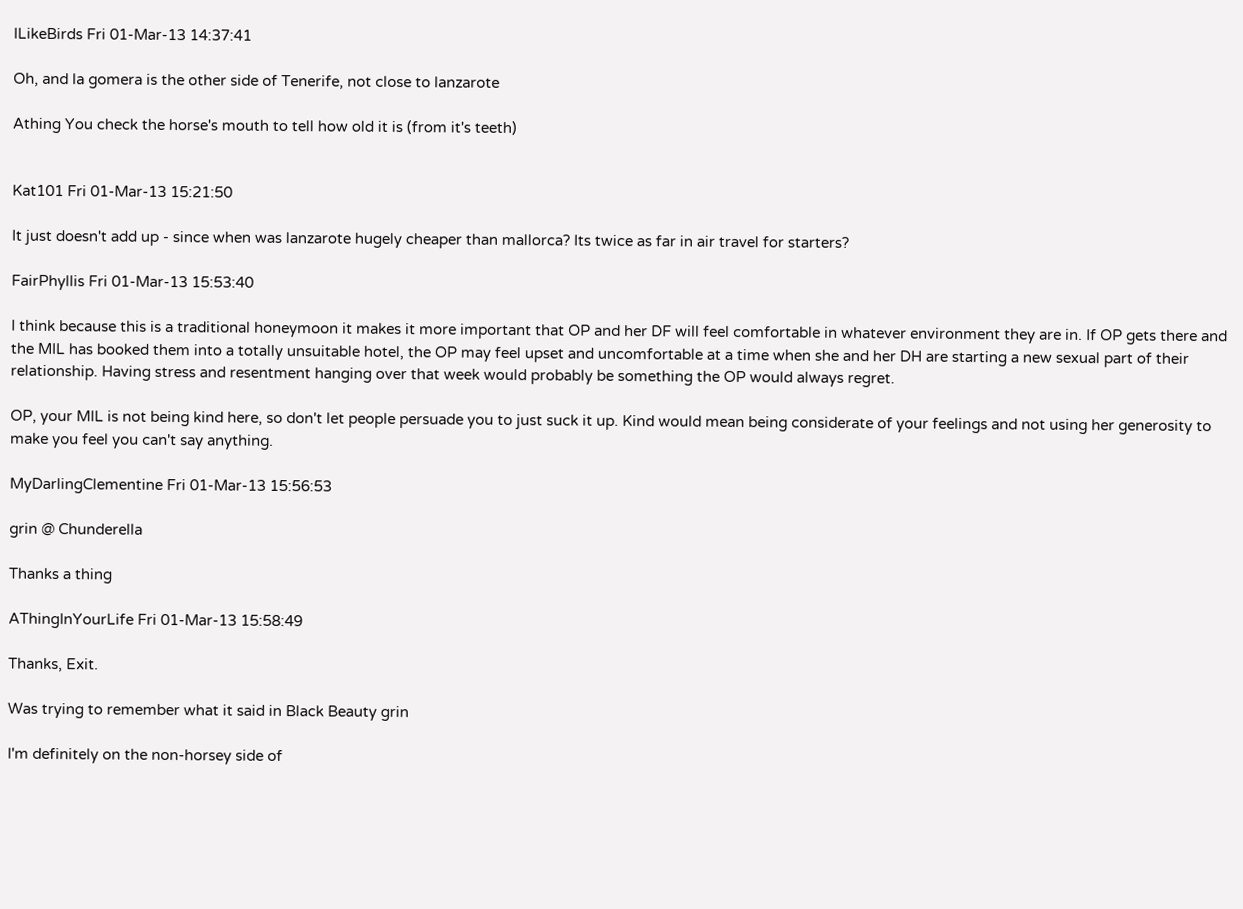ILikeBirds Fri 01-Mar-13 14:37:41

Oh, and la gomera is the other side of Tenerife, not close to lanzarote

Athing You check the horse's mouth to tell how old it is (from it's teeth)


Kat101 Fri 01-Mar-13 15:21:50

It just doesn't add up - since when was lanzarote hugely cheaper than mallorca? Its twice as far in air travel for starters?

FairPhyllis Fri 01-Mar-13 15:53:40

I think because this is a traditional honeymoon it makes it more important that OP and her DF will feel comfortable in whatever environment they are in. If OP gets there and the MIL has booked them into a totally unsuitable hotel, the OP may feel upset and uncomfortable at a time when she and her DH are starting a new sexual part of their relationship. Having stress and resentment hanging over that week would probably be something the OP would always regret.

OP, your MIL is not being kind here, so don't let people persuade you to just suck it up. Kind would mean being considerate of your feelings and not using her generosity to make you feel you can't say anything.

MyDarlingClementine Fri 01-Mar-13 15:56:53

grin @ Chunderella

Thanks a thing

AThingInYourLife Fri 01-Mar-13 15:58:49

Thanks, Exit.

Was trying to remember what it said in Black Beauty grin

I'm definitely on the non-horsey side of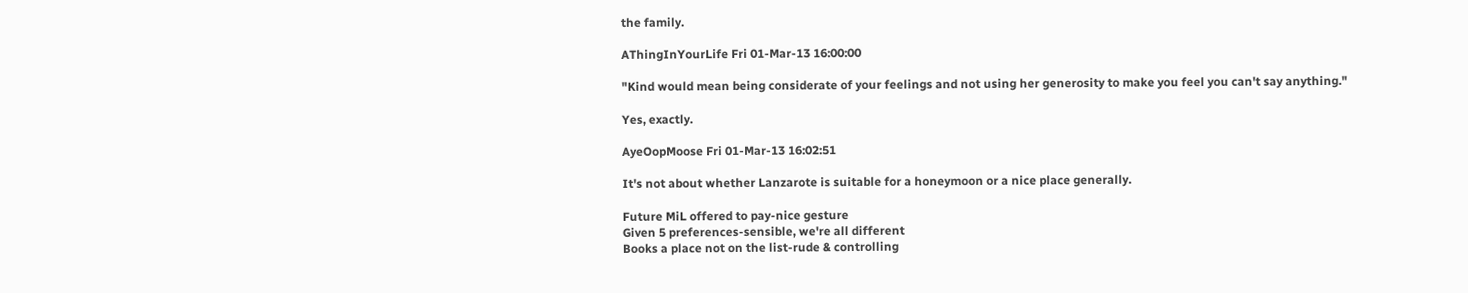the family.

AThingInYourLife Fri 01-Mar-13 16:00:00

"Kind would mean being considerate of your feelings and not using her generosity to make you feel you can't say anything."

Yes, exactly.

AyeOopMoose Fri 01-Mar-13 16:02:51

It's not about whether Lanzarote is suitable for a honeymoon or a nice place generally.

Future MiL offered to pay-nice gesture
Given 5 preferences-sensible, we're all different
Books a place not on the list-rude & controlling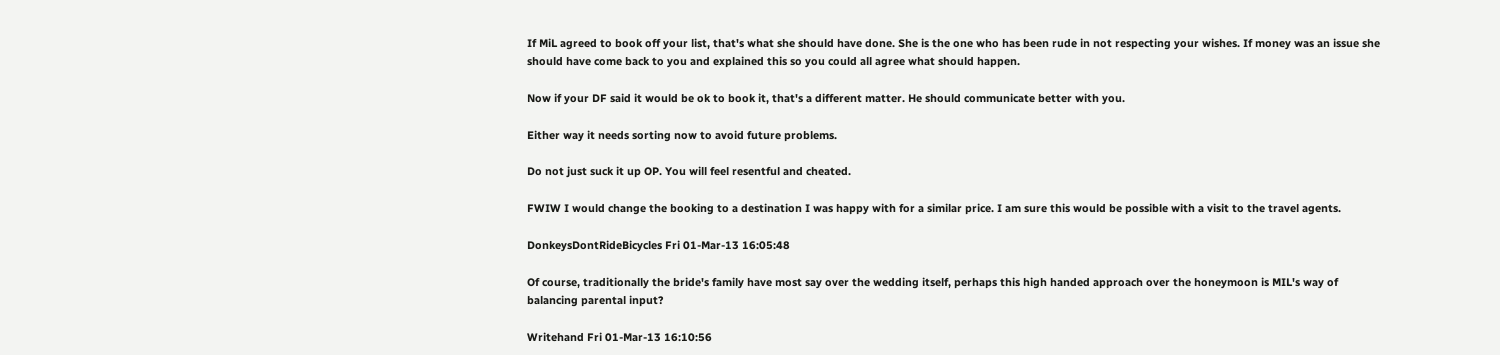If MiL agreed to book off your list, that's what she should have done. She is the one who has been rude in not respecting your wishes. If money was an issue she should have come back to you and explained this so you could all agree what should happen.

Now if your DF said it would be ok to book it, that's a different matter. He should communicate better with you.

Either way it needs sorting now to avoid future problems.

Do not just suck it up OP. You will feel resentful and cheated.

FWIW I would change the booking to a destination I was happy with for a similar price. I am sure this would be possible with a visit to the travel agents.

DonkeysDontRideBicycles Fri 01-Mar-13 16:05:48

Of course, traditionally the bride's family have most say over the wedding itself, perhaps this high handed approach over the honeymoon is MIL's way of balancing parental input?

Writehand Fri 01-Mar-13 16:10:56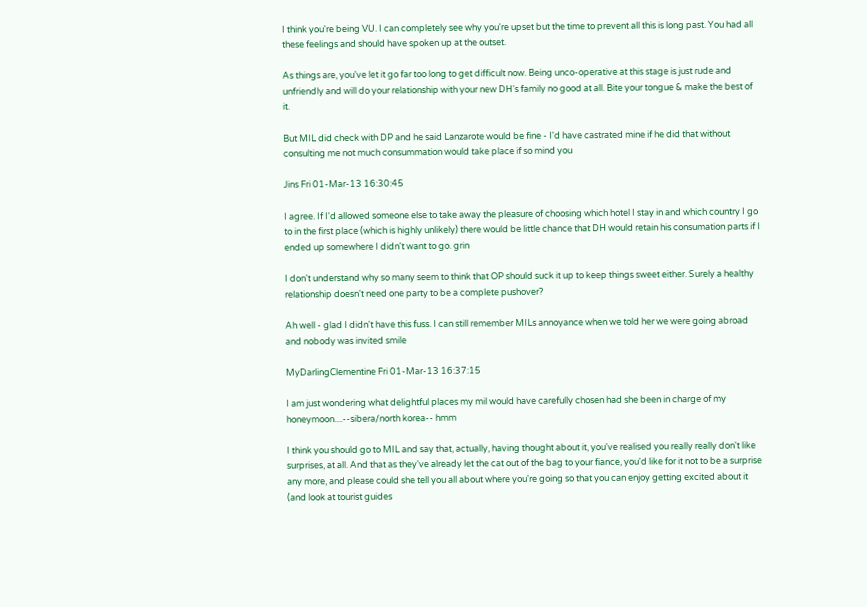I think you're being VU. I can completely see why you're upset but the time to prevent all this is long past. You had all these feelings and should have spoken up at the outset.

As things are, you've let it go far too long to get difficult now. Being unco-operative at this stage is just rude and unfriendly and will do your relationship with your new DH's family no good at all. Bite your tongue & make the best of it.

But MIL did check with DP and he said Lanzarote would be fine - I'd have castrated mine if he did that without consulting me not much consummation would take place if so mind you

Jins Fri 01-Mar-13 16:30:45

I agree. If I'd allowed someone else to take away the pleasure of choosing which hotel I stay in and which country I go to in the first place (which is highly unlikely) there would be little chance that DH would retain his consumation parts if I ended up somewhere I didn't want to go. grin

I don't understand why so many seem to think that OP should suck it up to keep things sweet either. Surely a healthy relationship doesn't need one party to be a complete pushover?

Ah well - glad I didn't have this fuss. I can still remember MILs annoyance when we told her we were going abroad and nobody was invited smile

MyDarlingClementine Fri 01-Mar-13 16:37:15

I am just wondering what delightful places my mil would have carefully chosen had she been in charge of my honeymoon....--sibera/north korea-- hmm

I think you should go to MIL and say that, actually, having thought about it, you've realised you really really don't like surprises, at all. And that as they've already let the cat out of the bag to your fiance, you'd like for it not to be a surprise any more, and please could she tell you all about where you're going so that you can enjoy getting excited about it (and look at tourist guides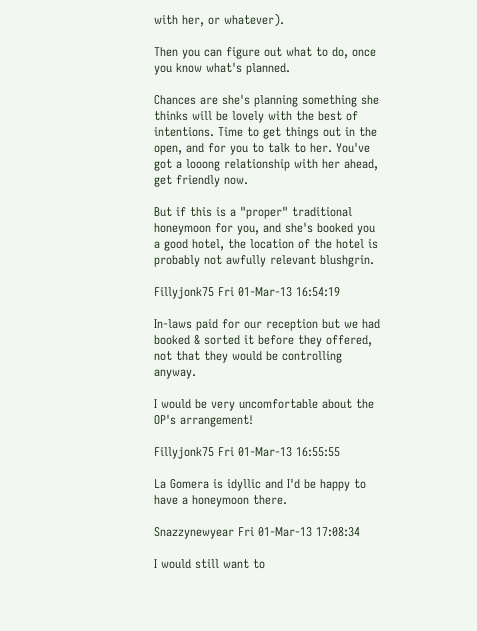with her, or whatever).

Then you can figure out what to do, once you know what's planned.

Chances are she's planning something she thinks will be lovely with the best of intentions. Time to get things out in the open, and for you to talk to her. You've got a looong relationship with her ahead, get friendly now.

But if this is a "proper" traditional honeymoon for you, and she's booked you a good hotel, the location of the hotel is probably not awfully relevant blushgrin.

Fillyjonk75 Fri 01-Mar-13 16:54:19

In-laws paid for our reception but we had booked & sorted it before they offered, not that they would be controlling anyway.

I would be very uncomfortable about the OP's arrangement!

Fillyjonk75 Fri 01-Mar-13 16:55:55

La Gomera is idyllic and I'd be happy to have a honeymoon there.

Snazzynewyear Fri 01-Mar-13 17:08:34

I would still want to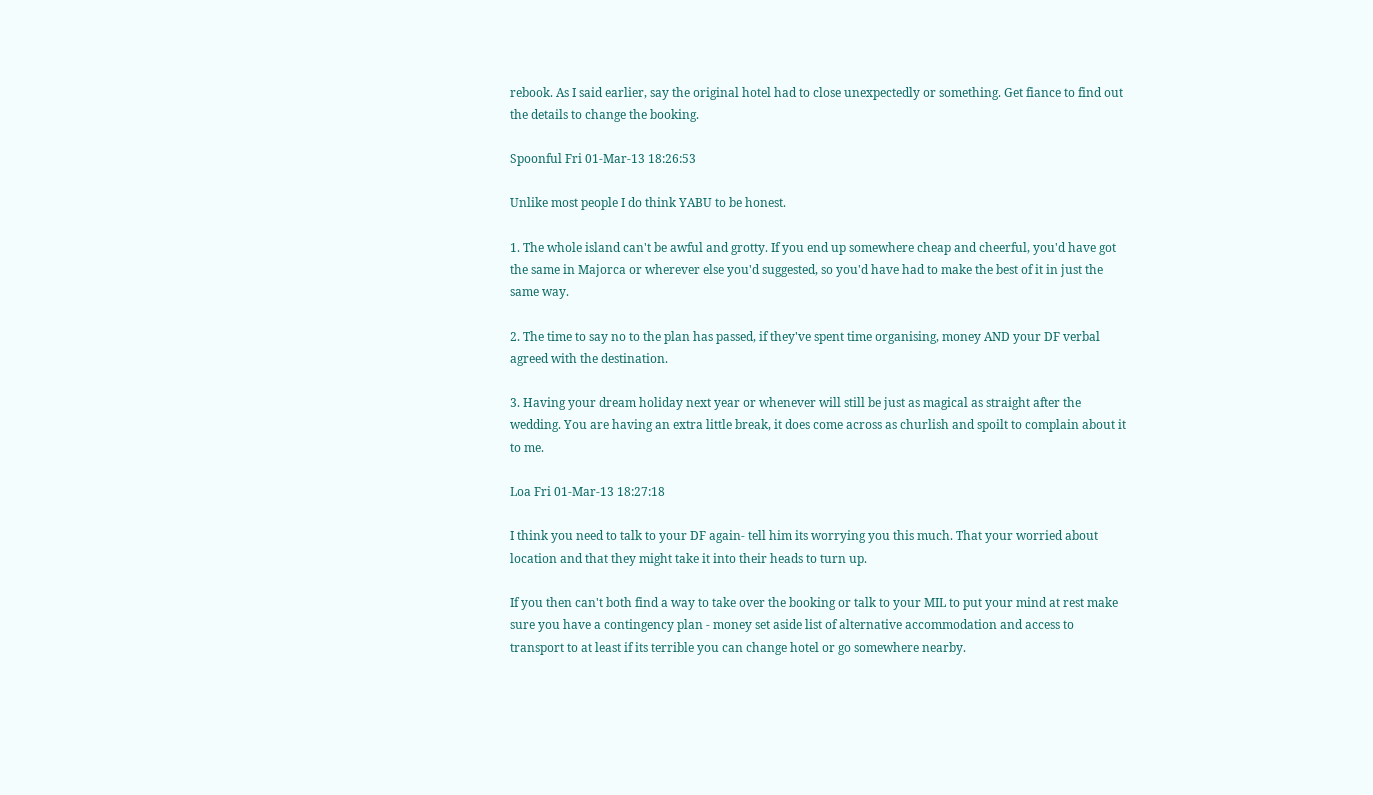rebook. As I said earlier, say the original hotel had to close unexpectedly or something. Get fiance to find out the details to change the booking.

Spoonful Fri 01-Mar-13 18:26:53

Unlike most people I do think YABU to be honest.

1. The whole island can't be awful and grotty. If you end up somewhere cheap and cheerful, you'd have got the same in Majorca or wherever else you'd suggested, so you'd have had to make the best of it in just the same way.

2. The time to say no to the plan has passed, if they've spent time organising, money AND your DF verbal agreed with the destination.

3. Having your dream holiday next year or whenever will still be just as magical as straight after the wedding. You are having an extra little break, it does come across as churlish and spoilt to complain about it to me.

Loa Fri 01-Mar-13 18:27:18

I think you need to talk to your DF again- tell him its worrying you this much. That your worried about location and that they might take it into their heads to turn up.

If you then can't both find a way to take over the booking or talk to your MIL to put your mind at rest make sure you have a contingency plan - money set aside list of alternative accommodation and access to transport to at least if its terrible you can change hotel or go somewhere nearby.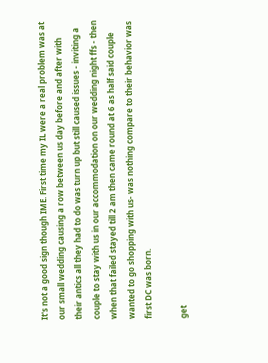It's not a good sign though IME. First time my IL were a real problem was at our small wedding causing a row between us day before and after with their antics all they had to do was turn up but still caused issues - inviting a couple to stay with us in our accommodation on our wedding night ffs - then when that failed stayed till 2 am then came round at 6 as half said couple wanted to go shopping with us- was nothing compare to their behavior was first DC was born.

get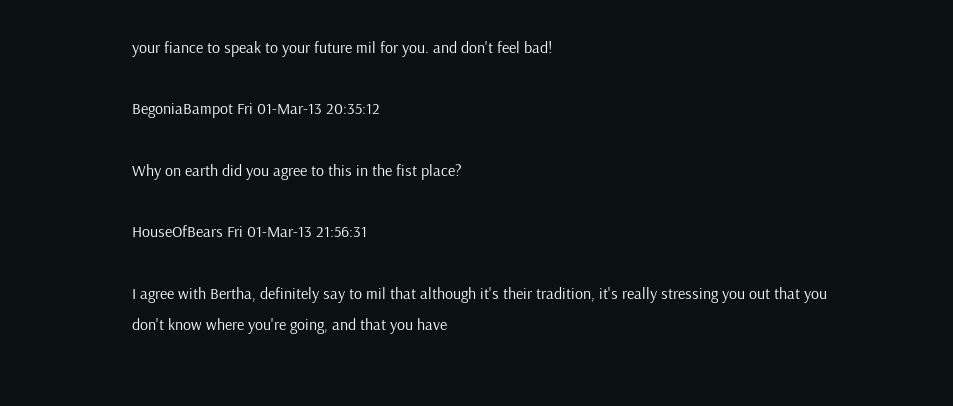your fiance to speak to your future mil for you. and don't feel bad!

BegoniaBampot Fri 01-Mar-13 20:35:12

Why on earth did you agree to this in the fist place?

HouseOfBears Fri 01-Mar-13 21:56:31

I agree with Bertha, definitely say to mil that although it's their tradition, it's really stressing you out that you don't know where you're going, and that you have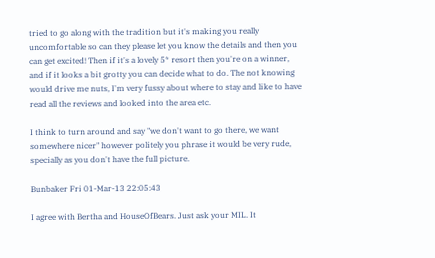tried to go along with the tradition but it's making you really uncomfortable so can they please let you know the details and then you can get excited! Then if it's a lovely 5* resort then you're on a winner, and if it looks a bit grotty you can decide what to do. The not knowing would drive me nuts, I'm very fussy about where to stay and like to have read all the reviews and looked into the area etc.

I think to turn around and say "we don't want to go there, we want somewhere nicer" however politely you phrase it would be very rude, specially as you don't have the full picture.

Bunbaker Fri 01-Mar-13 22:05:43

I agree with Bertha and HouseOfBears. Just ask your MIL. It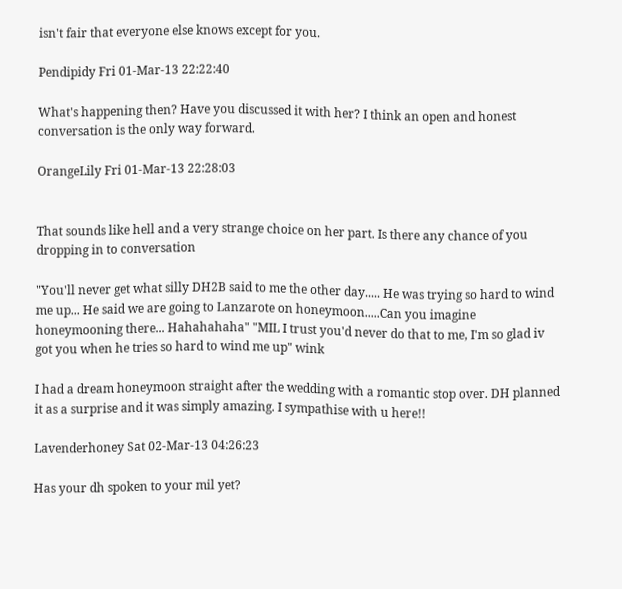isn't fair that everyone else knows except for you.

Pendipidy Fri 01-Mar-13 22:22:40

What's happening then? Have you discussed it with her? I think an open and honest conversation is the only way forward.

OrangeLily Fri 01-Mar-13 22:28:03


That sounds like hell and a very strange choice on her part. Is there any chance of you dropping in to conversation

"You'll never get what silly DH2B said to me the other day..... He was trying so hard to wind me up... He said we are going to Lanzarote on honeymoon.....Can you imagine honeymooning there... Hahahahaha" "MIL I trust you'd never do that to me, I'm so glad iv got you when he tries so hard to wind me up" wink

I had a dream honeymoon straight after the wedding with a romantic stop over. DH planned it as a surprise and it was simply amazing. I sympathise with u here!!

Lavenderhoney Sat 02-Mar-13 04:26:23

Has your dh spoken to your mil yet?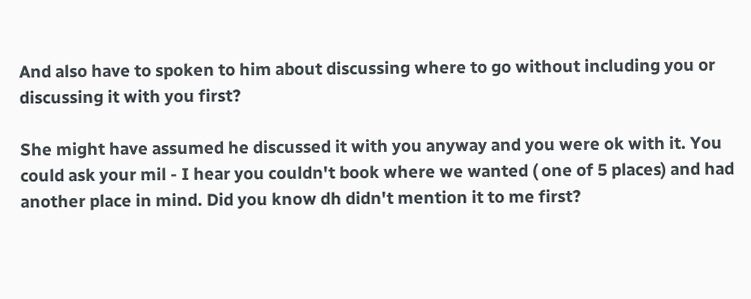And also have to spoken to him about discussing where to go without including you or discussing it with you first?

She might have assumed he discussed it with you anyway and you were ok with it. You could ask your mil - I hear you couldn't book where we wanted ( one of 5 places) and had another place in mind. Did you know dh didn't mention it to me first?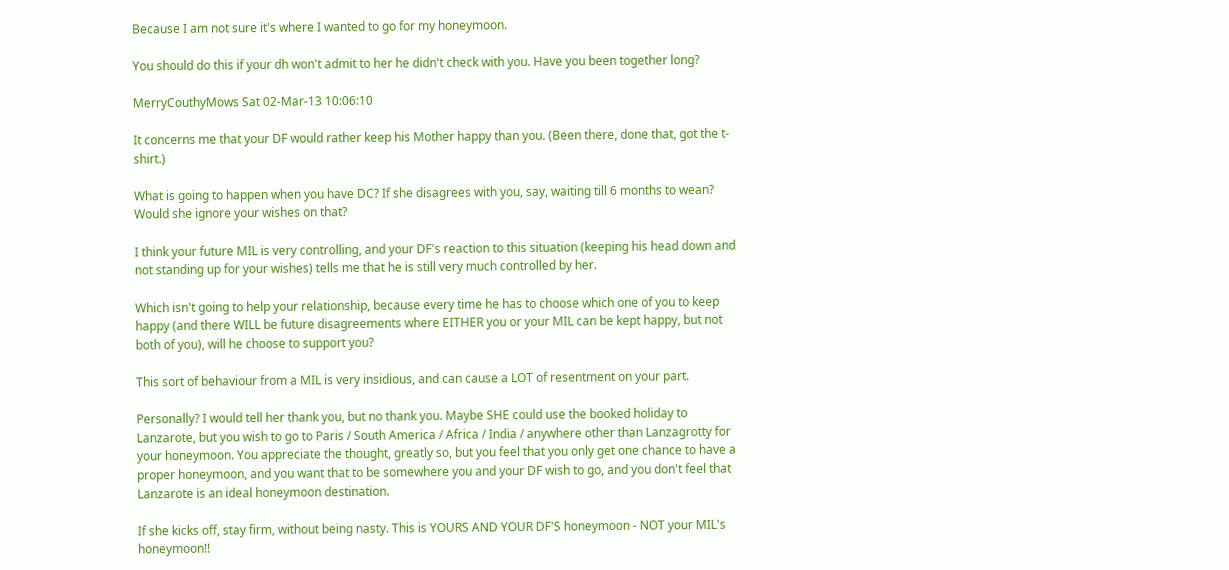Because I am not sure it's where I wanted to go for my honeymoon.

You should do this if your dh won't admit to her he didn't check with you. Have you been together long?

MerryCouthyMows Sat 02-Mar-13 10:06:10

It concerns me that your DF would rather keep his Mother happy than you. (Been there, done that, got the t-shirt.)

What is going to happen when you have DC? If she disagrees with you, say, waiting till 6 months to wean? Would she ignore your wishes on that?

I think your future MIL is very controlling, and your DF's reaction to this situation (keeping his head down and not standing up for your wishes) tells me that he is still very much controlled by her.

Which isn't going to help your relationship, because every time he has to choose which one of you to keep happy (and there WILL be future disagreements where EITHER you or your MIL can be kept happy, but not both of you), will he choose to support you?

This sort of behaviour from a MIL is very insidious, and can cause a LOT of resentment on your part.

Personally? I would tell her thank you, but no thank you. Maybe SHE could use the booked holiday to Lanzarote, but you wish to go to Paris / South America / Africa / India / anywhere other than Lanzagrotty for your honeymoon. You appreciate the thought, greatly so, but you feel that you only get one chance to have a proper honeymoon, and you want that to be somewhere you and your DF wish to go, and you don't feel that Lanzarote is an ideal honeymoon destination.

If she kicks off, stay firm, without being nasty. This is YOURS AND YOUR DF'S honeymoon - NOT your MIL's honeymoon!!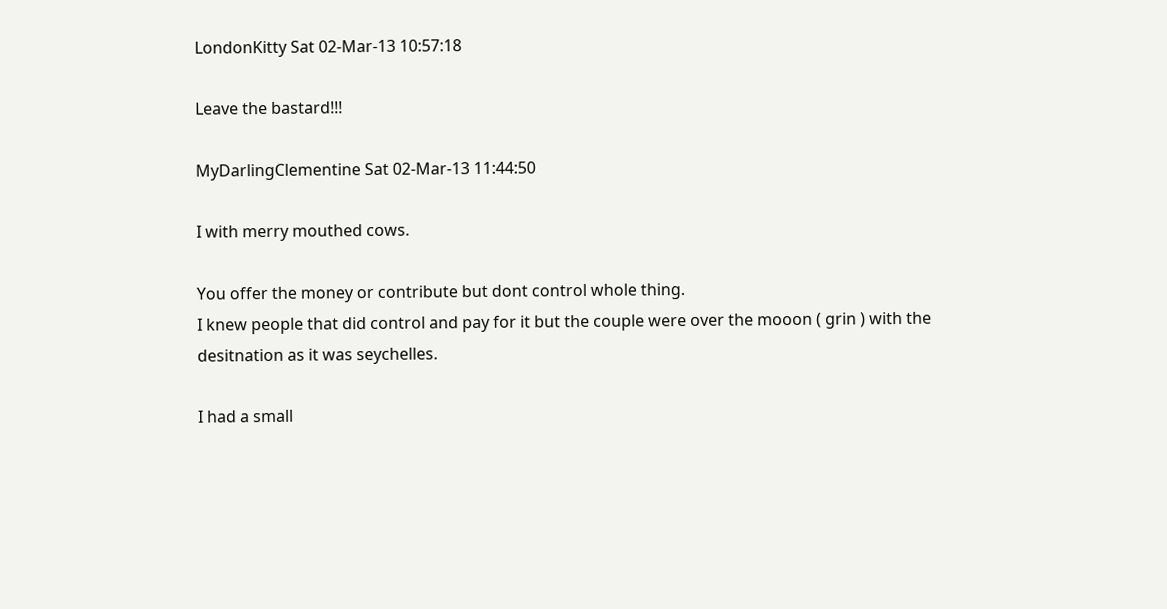LondonKitty Sat 02-Mar-13 10:57:18

Leave the bastard!!!

MyDarlingClementine Sat 02-Mar-13 11:44:50

I with merry mouthed cows.

You offer the money or contribute but dont control whole thing.
I knew people that did control and pay for it but the couple were over the mooon ( grin ) with the desitnation as it was seychelles.

I had a small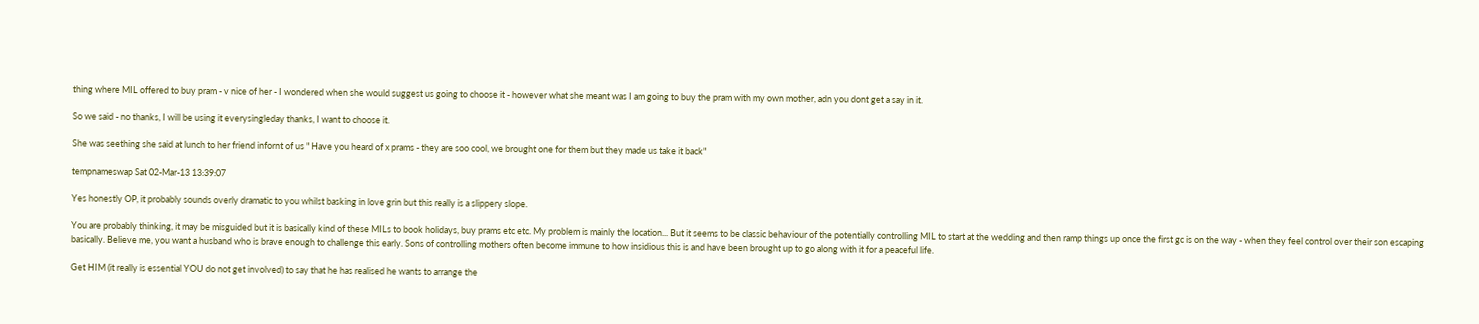thing where MIL offered to buy pram - v nice of her - I wondered when she would suggest us going to choose it - however what she meant was I am going to buy the pram with my own mother, adn you dont get a say in it.

So we said - no thanks, I will be using it everysingleday thanks, I want to choose it.

She was seething she said at lunch to her friend infornt of us " Have you heard of x prams - they are soo cool, we brought one for them but they made us take it back"

tempnameswap Sat 02-Mar-13 13:39:07

Yes honestly OP, it probably sounds overly dramatic to you whilst basking in love grin but this really is a slippery slope.

You are probably thinking, it may be misguided but it is basically kind of these MILs to book holidays, buy prams etc etc. My problem is mainly the location... But it seems to be classic behaviour of the potentially controlling MIL to start at the wedding and then ramp things up once the first gc is on the way - when they feel control over their son escaping basically. Believe me, you want a husband who is brave enough to challenge this early. Sons of controlling mothers often become immune to how insidious this is and have been brought up to go along with it for a peaceful life.

Get HIM (it really is essential YOU do not get involved) to say that he has realised he wants to arrange the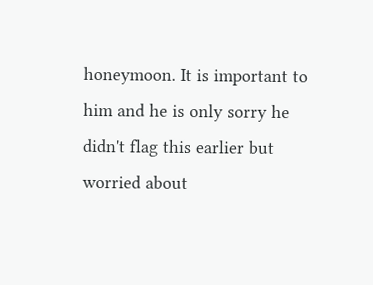honeymoon. It is important to him and he is only sorry he didn't flag this earlier but worried about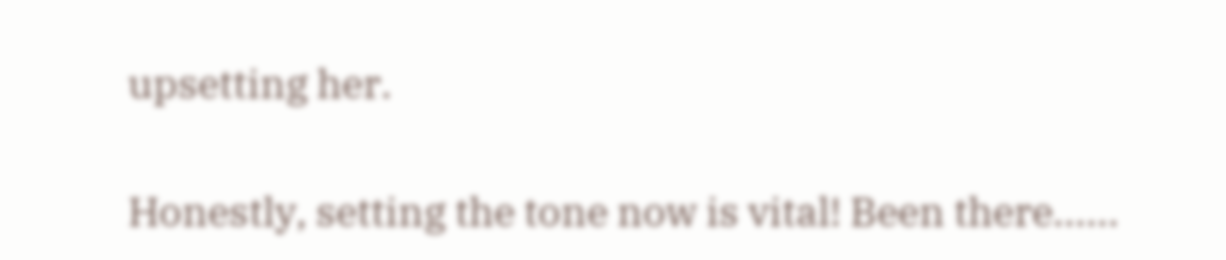upsetting her.

Honestly, setting the tone now is vital! Been there......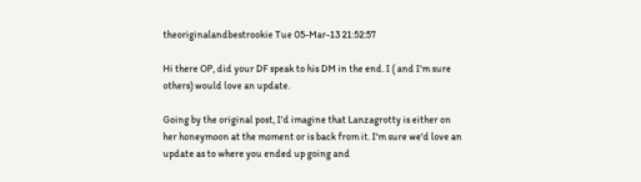theoriginalandbestrookie Tue 05-Mar-13 21:52:57

Hi there OP, did your DF speak to his DM in the end. I ( and I'm sure others) would love an update.

Going by the original post, I'd imagine that Lanzagrotty is either on her honeymoon at the moment or is back from it. I'm sure we'd love an update as to where you ended up going and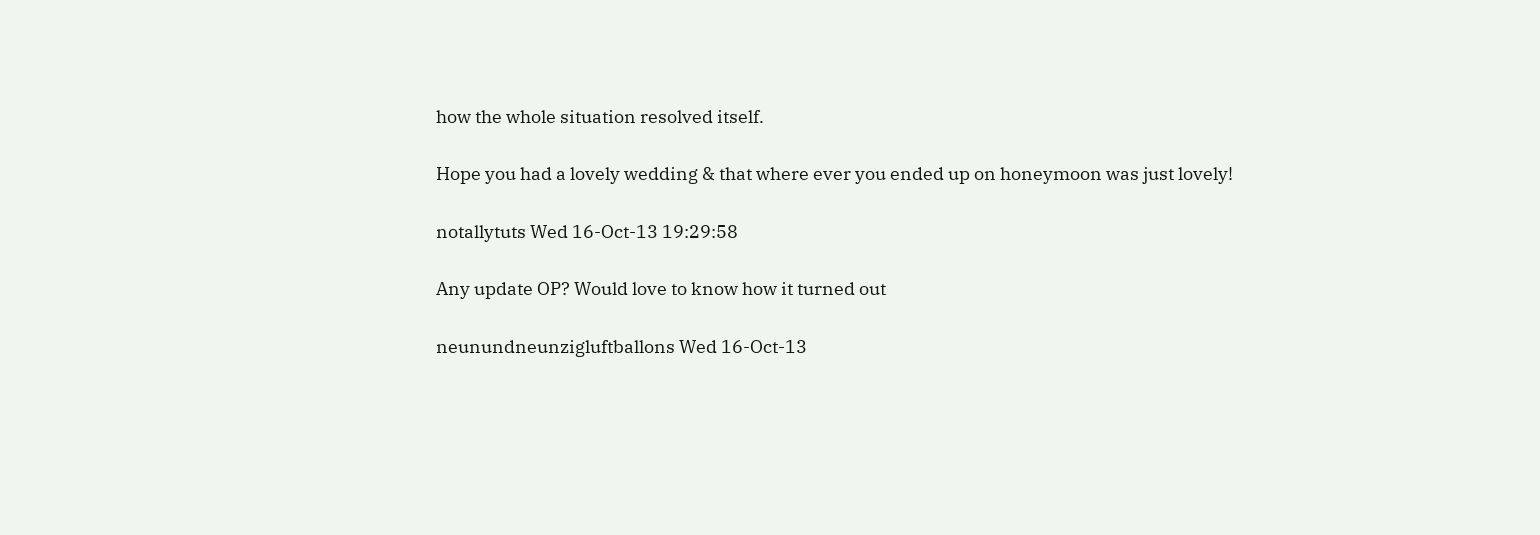how the whole situation resolved itself.

Hope you had a lovely wedding & that where ever you ended up on honeymoon was just lovely!

notallytuts Wed 16-Oct-13 19:29:58

Any update OP? Would love to know how it turned out

neunundneunzigluftballons Wed 16-Oct-13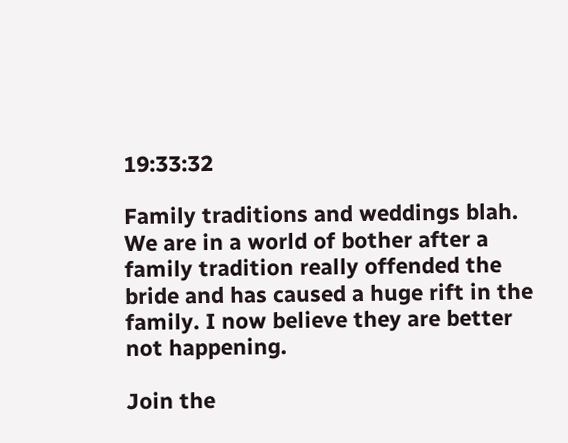19:33:32

Family traditions and weddings blah. We are in a world of bother after a family tradition really offended the bride and has caused a huge rift in the family. I now believe they are better not happening.

Join the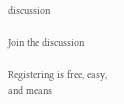discussion

Join the discussion

Registering is free, easy, and means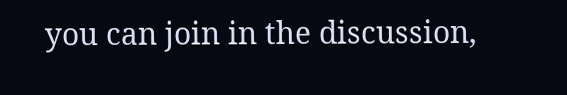you can join in the discussion,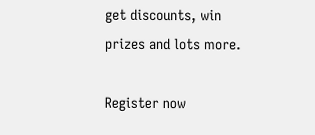get discounts, win prizes and lots more.

Register now